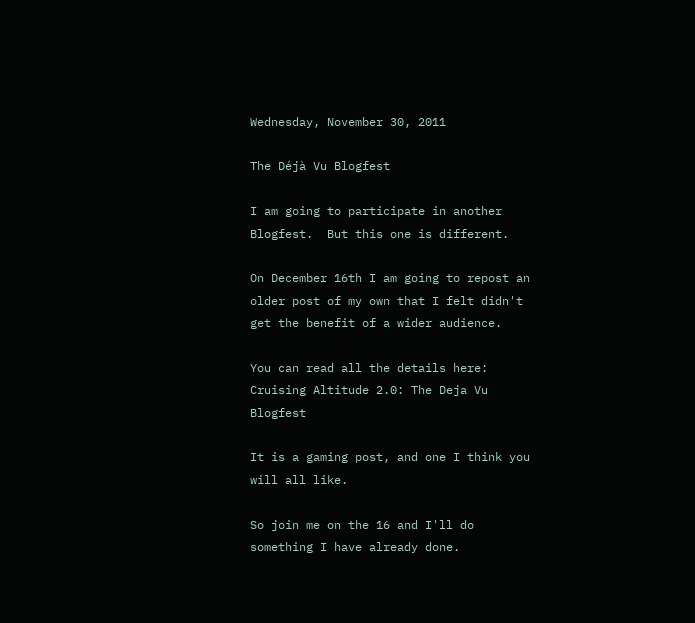Wednesday, November 30, 2011

The Déjà Vu Blogfest

I am going to participate in another Blogfest.  But this one is different.

On December 16th I am going to repost an older post of my own that I felt didn't get the benefit of a wider audience.

You can read all the details here: Cruising Altitude 2.0: The Deja Vu Blogfest

It is a gaming post, and one I think you will all like.

So join me on the 16 and I'll do something I have already done.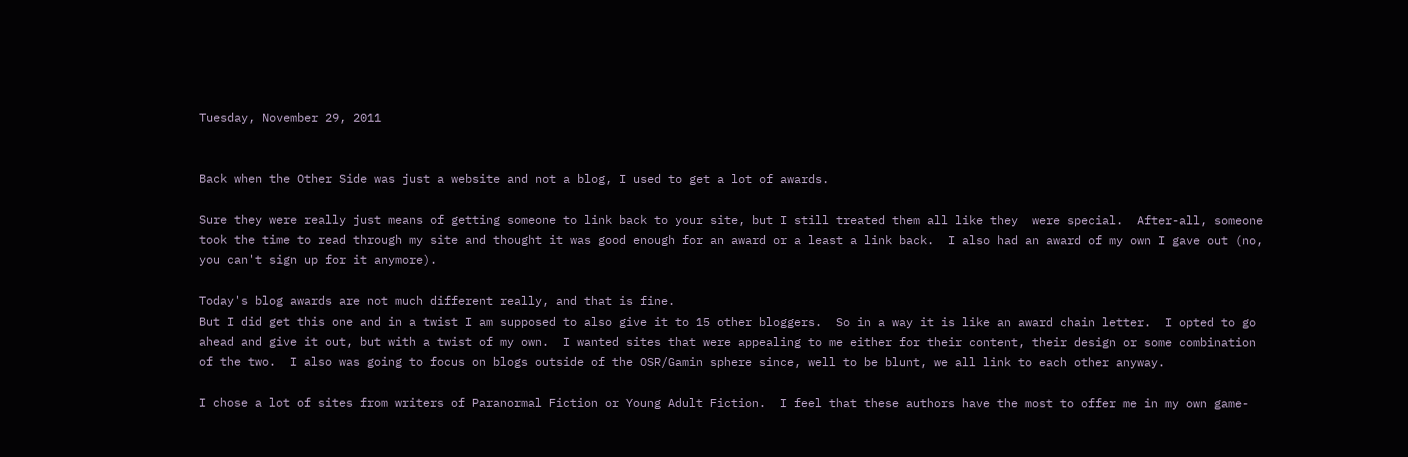Tuesday, November 29, 2011


Back when the Other Side was just a website and not a blog, I used to get a lot of awards.

Sure they were really just means of getting someone to link back to your site, but I still treated them all like they  were special.  After-all, someone took the time to read through my site and thought it was good enough for an award or a least a link back.  I also had an award of my own I gave out (no, you can't sign up for it anymore).

Today's blog awards are not much different really, and that is fine.
But I did get this one and in a twist I am supposed to also give it to 15 other bloggers.  So in a way it is like an award chain letter.  I opted to go ahead and give it out, but with a twist of my own.  I wanted sites that were appealing to me either for their content, their design or some combination of the two.  I also was going to focus on blogs outside of the OSR/Gamin sphere since, well to be blunt, we all link to each other anyway.

I chose a lot of sites from writers of Paranormal Fiction or Young Adult Fiction.  I feel that these authors have the most to offer me in my own game-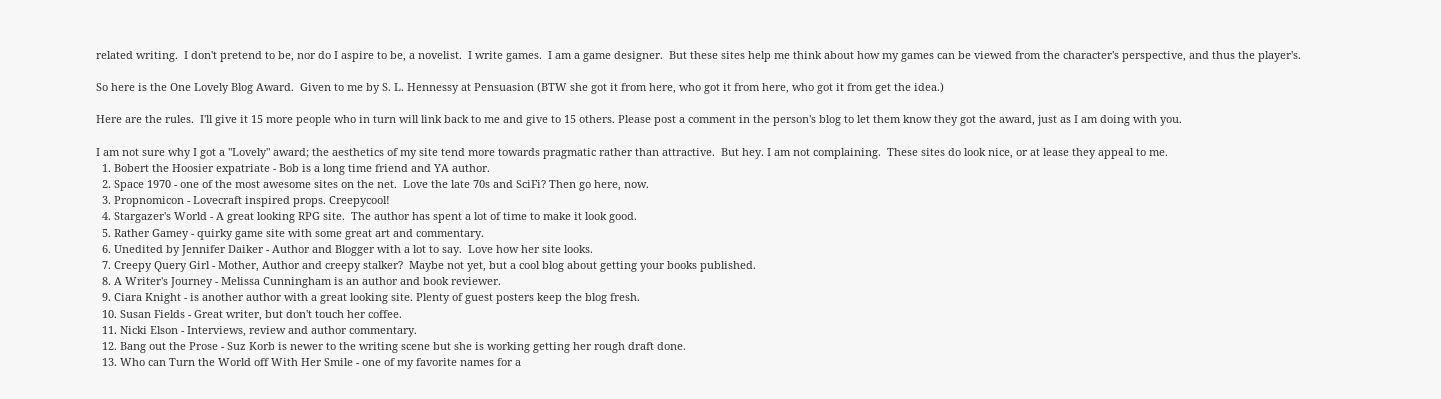related writing.  I don't pretend to be, nor do I aspire to be, a novelist.  I write games.  I am a game designer.  But these sites help me think about how my games can be viewed from the character's perspective, and thus the player's.

So here is the One Lovely Blog Award.  Given to me by S. L. Hennessy at Pensuasion (BTW she got it from here, who got it from here, who got it from get the idea.)

Here are the rules.  I'll give it 15 more people who in turn will link back to me and give to 15 others. Please post a comment in the person's blog to let them know they got the award, just as I am doing with you.

I am not sure why I got a "Lovely" award; the aesthetics of my site tend more towards pragmatic rather than attractive.  But hey. I am not complaining.  These sites do look nice, or at lease they appeal to me.
  1. Bobert the Hoosier expatriate - Bob is a long time friend and YA author.
  2. Space 1970 - one of the most awesome sites on the net.  Love the late 70s and SciFi? Then go here, now.
  3. Propnomicon - Lovecraft inspired props. Creepycool!
  4. Stargazer's World - A great looking RPG site.  The author has spent a lot of time to make it look good.
  5. Rather Gamey - quirky game site with some great art and commentary.
  6. Unedited by Jennifer Daiker - Author and Blogger with a lot to say.  Love how her site looks.
  7. Creepy Query Girl - Mother, Author and creepy stalker?  Maybe not yet, but a cool blog about getting your books published.
  8. A Writer's Journey - Melissa Cunningham is an author and book reviewer.
  9. Ciara Knight - is another author with a great looking site. Plenty of guest posters keep the blog fresh.
  10. Susan Fields - Great writer, but don't touch her coffee.
  11. Nicki Elson - Interviews, review and author commentary.
  12. Bang out the Prose - Suz Korb is newer to the writing scene but she is working getting her rough draft done.
  13. Who can Turn the World off With Her Smile - one of my favorite names for a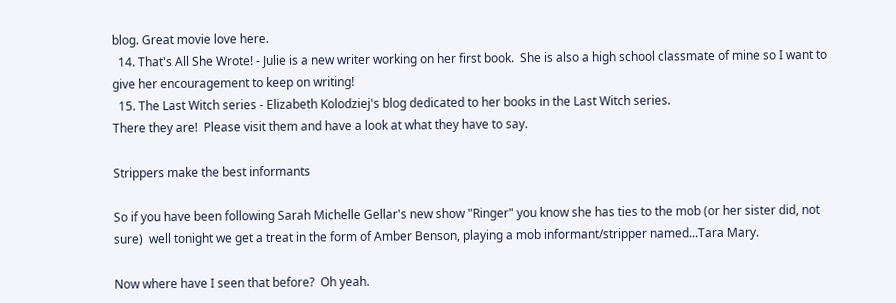blog. Great movie love here.
  14. That's All She Wrote! - Julie is a new writer working on her first book.  She is also a high school classmate of mine so I want to give her encouragement to keep on writing!
  15. The Last Witch series - Elizabeth Kolodziej's blog dedicated to her books in the Last Witch series.
There they are!  Please visit them and have a look at what they have to say.

Strippers make the best informants

So if you have been following Sarah Michelle Gellar's new show "Ringer" you know she has ties to the mob (or her sister did, not sure)  well tonight we get a treat in the form of Amber Benson, playing a mob informant/stripper named...Tara Mary.

Now where have I seen that before?  Oh yeah.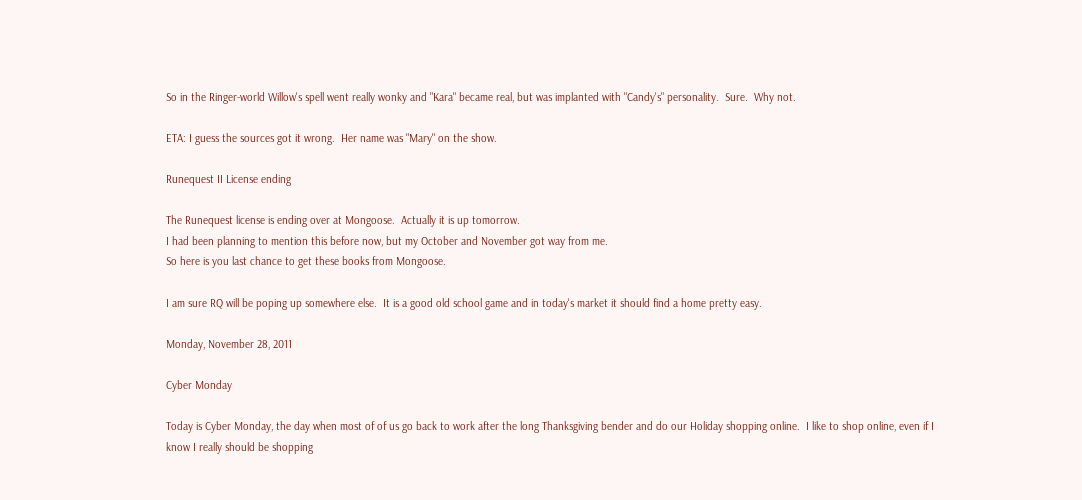So in the Ringer-world Willow's spell went really wonky and "Kara" became real, but was implanted with "Candy's" personality.  Sure.  Why not.

ETA: I guess the sources got it wrong.  Her name was "Mary" on the show.

Runequest II License ending

The Runequest license is ending over at Mongoose.  Actually it is up tomorrow.
I had been planning to mention this before now, but my October and November got way from me.
So here is you last chance to get these books from Mongoose.

I am sure RQ will be poping up somewhere else.  It is a good old school game and in today's market it should find a home pretty easy.

Monday, November 28, 2011

Cyber Monday

Today is Cyber Monday, the day when most of of us go back to work after the long Thanksgiving bender and do our Holiday shopping online.  I like to shop online, even if I know I really should be shopping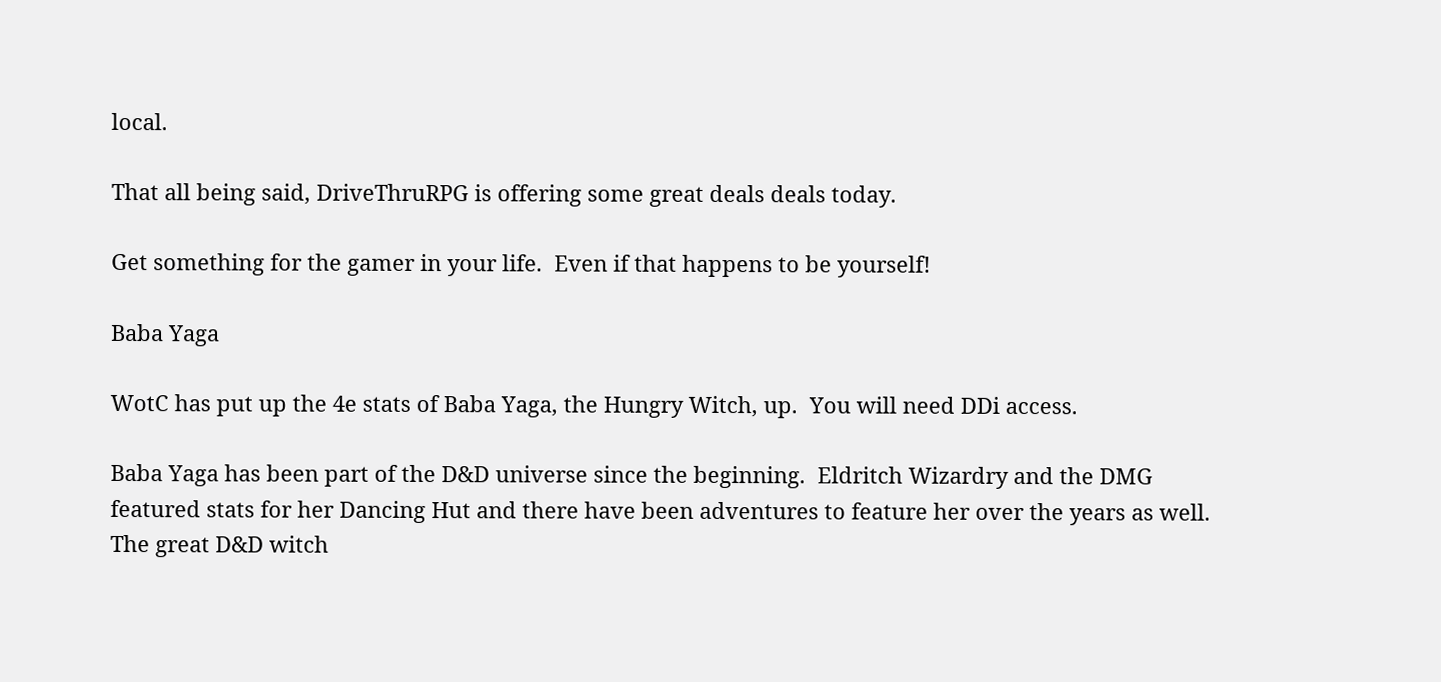local.

That all being said, DriveThruRPG is offering some great deals deals today.

Get something for the gamer in your life.  Even if that happens to be yourself!

Baba Yaga

WotC has put up the 4e stats of Baba Yaga, the Hungry Witch, up.  You will need DDi access.

Baba Yaga has been part of the D&D universe since the beginning.  Eldritch Wizardry and the DMG featured stats for her Dancing Hut and there have been adventures to feature her over the years as well.  The great D&D witch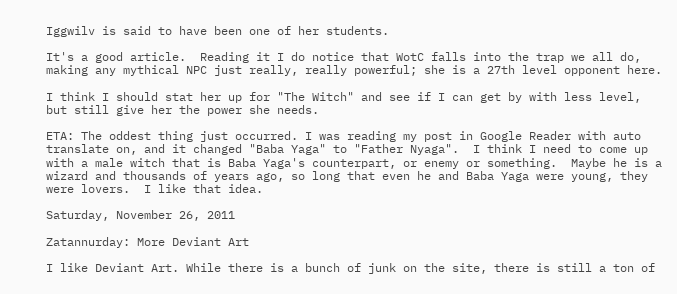Iggwilv is said to have been one of her students.

It's a good article.  Reading it I do notice that WotC falls into the trap we all do, making any mythical NPC just really, really powerful; she is a 27th level opponent here.

I think I should stat her up for "The Witch" and see if I can get by with less level, but still give her the power she needs.

ETA: The oddest thing just occurred. I was reading my post in Google Reader with auto translate on, and it changed "Baba Yaga" to "Father Nyaga".  I think I need to come up with a male witch that is Baba Yaga's counterpart, or enemy or something.  Maybe he is a wizard and thousands of years ago, so long that even he and Baba Yaga were young, they were lovers.  I like that idea.

Saturday, November 26, 2011

Zatannurday: More Deviant Art

I like Deviant Art. While there is a bunch of junk on the site, there is still a ton of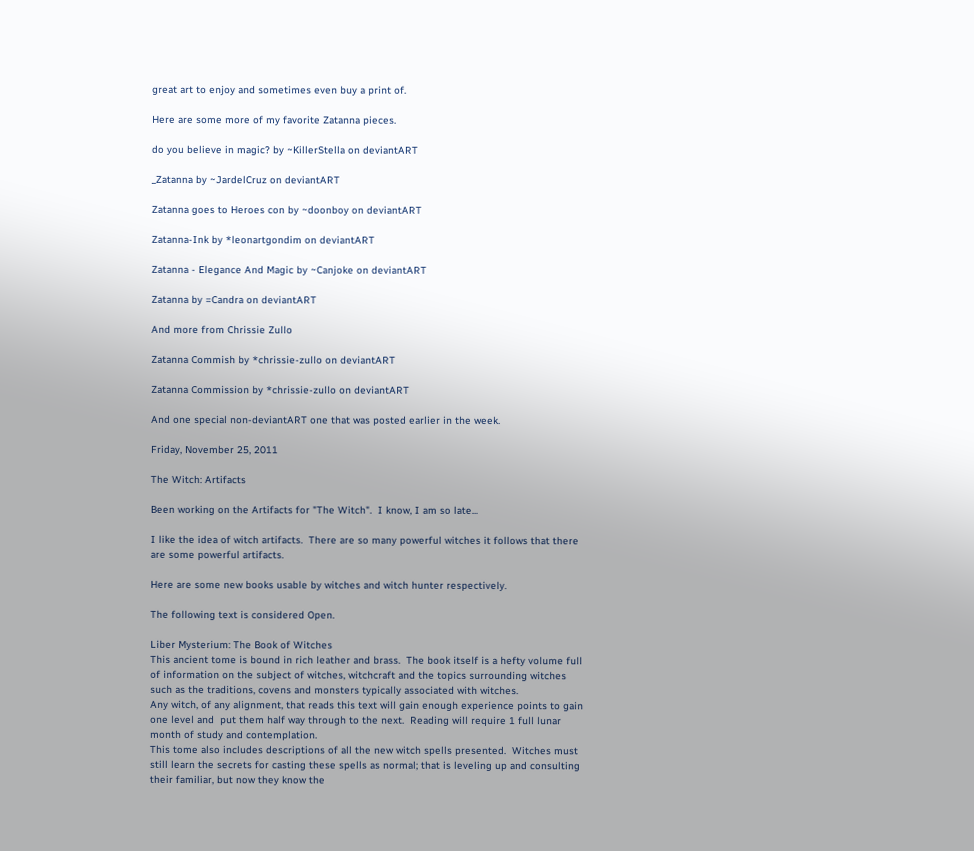great art to enjoy and sometimes even buy a print of.

Here are some more of my favorite Zatanna pieces.

do you believe in magic? by ~KillerStella on deviantART

_Zatanna by ~JardelCruz on deviantART

Zatanna goes to Heroes con by ~doonboy on deviantART

Zatanna-Ink by *leonartgondim on deviantART

Zatanna - Elegance And Magic by ~Canjoke on deviantART

Zatanna by =Candra on deviantART

And more from Chrissie Zullo

Zatanna Commish by *chrissie-zullo on deviantART

Zatanna Commission by *chrissie-zullo on deviantART

And one special non-deviantART one that was posted earlier in the week.

Friday, November 25, 2011

The Witch: Artifacts

Been working on the Artifacts for "The Witch".  I know, I am so late...

I like the idea of witch artifacts.  There are so many powerful witches it follows that there are some powerful artifacts.

Here are some new books usable by witches and witch hunter respectively.

The following text is considered Open.

Liber Mysterium: The Book of Witches
This ancient tome is bound in rich leather and brass.  The book itself is a hefty volume full of information on the subject of witches, witchcraft and the topics surrounding witches such as the traditions, covens and monsters typically associated with witches.
Any witch, of any alignment, that reads this text will gain enough experience points to gain one level and  put them half way through to the next.  Reading will require 1 full lunar month of study and contemplation.
This tome also includes descriptions of all the new witch spells presented.  Witches must still learn the secrets for casting these spells as normal; that is leveling up and consulting their familiar, but now they know the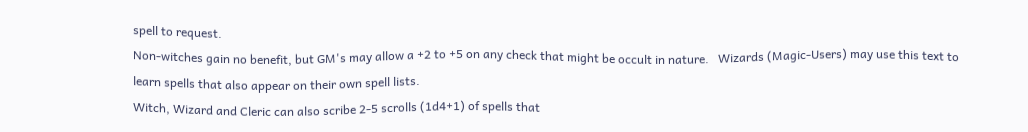spell to request.
Non-witches gain no benefit, but GM's may allow a +2 to +5 on any check that might be occult in nature.   Wizards (Magic-Users) may use this text to learn spells that also appear on their own spell lists.
Witch, Wizard and Cleric can also scribe 2-5 scrolls (1d4+1) of spells that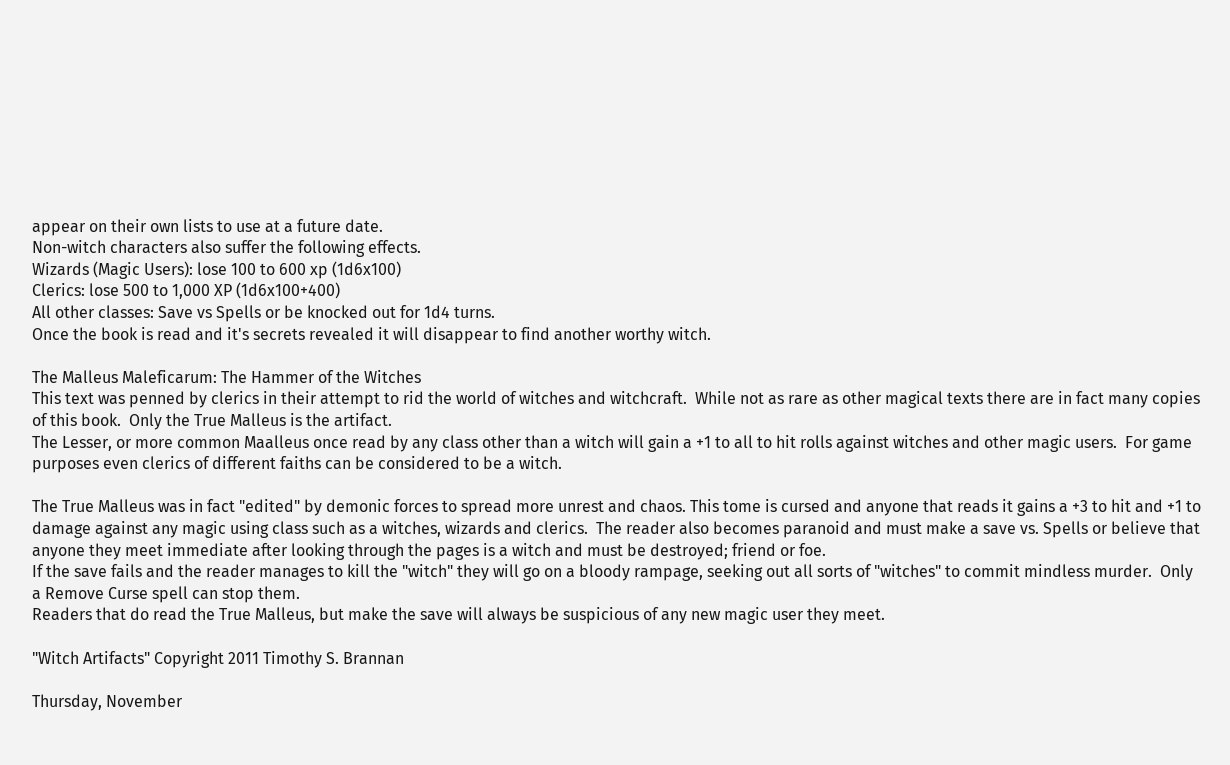appear on their own lists to use at a future date.
Non-witch characters also suffer the following effects.
Wizards (Magic Users): lose 100 to 600 xp (1d6x100)
Clerics: lose 500 to 1,000 XP (1d6x100+400)
All other classes: Save vs Spells or be knocked out for 1d4 turns.
Once the book is read and it's secrets revealed it will disappear to find another worthy witch.

The Malleus Maleficarum: The Hammer of the Witches
This text was penned by clerics in their attempt to rid the world of witches and witchcraft.  While not as rare as other magical texts there are in fact many copies of this book.  Only the True Malleus is the artifact.
The Lesser, or more common Maalleus once read by any class other than a witch will gain a +1 to all to hit rolls against witches and other magic users.  For game purposes even clerics of different faiths can be considered to be a witch.

The True Malleus was in fact "edited" by demonic forces to spread more unrest and chaos. This tome is cursed and anyone that reads it gains a +3 to hit and +1 to damage against any magic using class such as a witches, wizards and clerics.  The reader also becomes paranoid and must make a save vs. Spells or believe that anyone they meet immediate after looking through the pages is a witch and must be destroyed; friend or foe.
If the save fails and the reader manages to kill the "witch" they will go on a bloody rampage, seeking out all sorts of "witches" to commit mindless murder.  Only a Remove Curse spell can stop them.
Readers that do read the True Malleus, but make the save will always be suspicious of any new magic user they meet.

"Witch Artifacts" Copyright 2011 Timothy S. Brannan

Thursday, November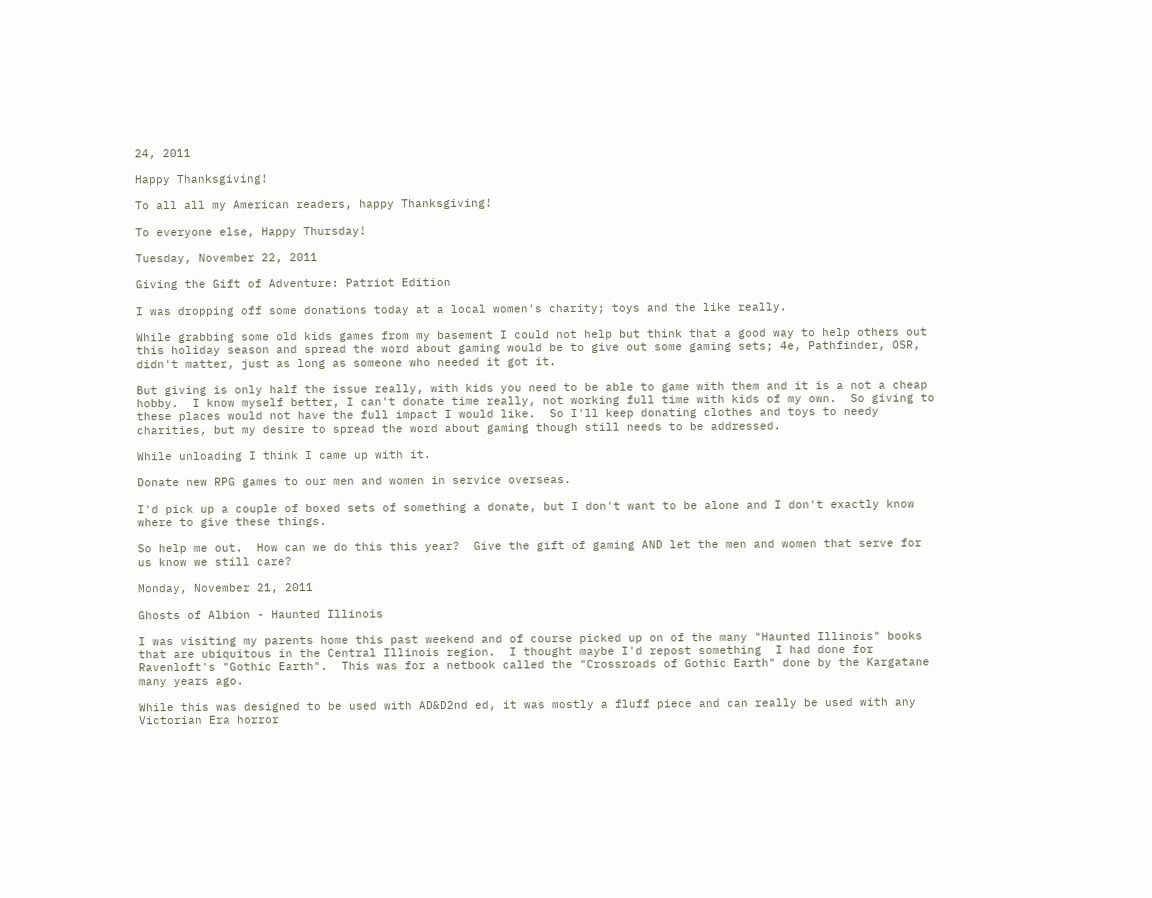24, 2011

Happy Thanksgiving!

To all all my American readers, happy Thanksgiving!

To everyone else, Happy Thursday!

Tuesday, November 22, 2011

Giving the Gift of Adventure: Patriot Edition

I was dropping off some donations today at a local women's charity; toys and the like really.

While grabbing some old kids games from my basement I could not help but think that a good way to help others out this holiday season and spread the word about gaming would be to give out some gaming sets; 4e, Pathfinder, OSR, didn't matter, just as long as someone who needed it got it.

But giving is only half the issue really, with kids you need to be able to game with them and it is a not a cheap hobby.  I know myself better, I can't donate time really, not working full time with kids of my own.  So giving to these places would not have the full impact I would like.  So I'll keep donating clothes and toys to needy charities, but my desire to spread the word about gaming though still needs to be addressed.

While unloading I think I came up with it.

Donate new RPG games to our men and women in service overseas.

I'd pick up a couple of boxed sets of something a donate, but I don't want to be alone and I don't exactly know where to give these things.

So help me out.  How can we do this this year?  Give the gift of gaming AND let the men and women that serve for us know we still care?

Monday, November 21, 2011

Ghosts of Albion - Haunted Illinois

I was visiting my parents home this past weekend and of course picked up on of the many "Haunted Illinois" books that are ubiquitous in the Central Illinois region.  I thought maybe I'd repost something  I had done for Ravenloft's "Gothic Earth".  This was for a netbook called the "Crossroads of Gothic Earth" done by the Kargatane many years ago.

While this was designed to be used with AD&D2nd ed, it was mostly a fluff piece and can really be used with any Victorian Era horror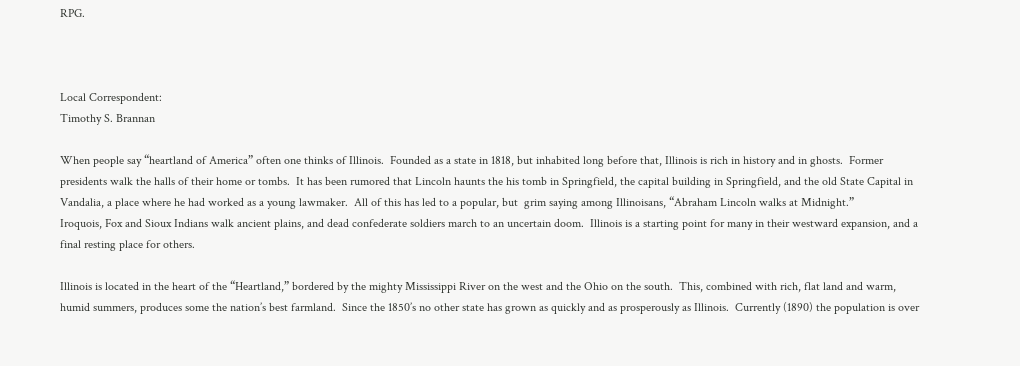RPG.



Local Correspondent:
Timothy S. Brannan

When people say “heartland of America” often one thinks of Illinois.  Founded as a state in 1818, but inhabited long before that, Illinois is rich in history and in ghosts.  Former presidents walk the halls of their home or tombs.  It has been rumored that Lincoln haunts the his tomb in Springfield, the capital building in Springfield, and the old State Capital in Vandalia, a place where he had worked as a young lawmaker.  All of this has led to a popular, but  grim saying among Illinoisans, “Abraham Lincoln walks at Midnight.”
Iroquois, Fox and Sioux Indians walk ancient plains, and dead confederate soldiers march to an uncertain doom.  Illinois is a starting point for many in their westward expansion, and a final resting place for others.

Illinois is located in the heart of the “Heartland,” bordered by the mighty Mississippi River on the west and the Ohio on the south.  This, combined with rich, flat land and warm, humid summers, produces some the nation’s best farmland.  Since the 1850’s no other state has grown as quickly and as prosperously as Illinois.  Currently (1890) the population is over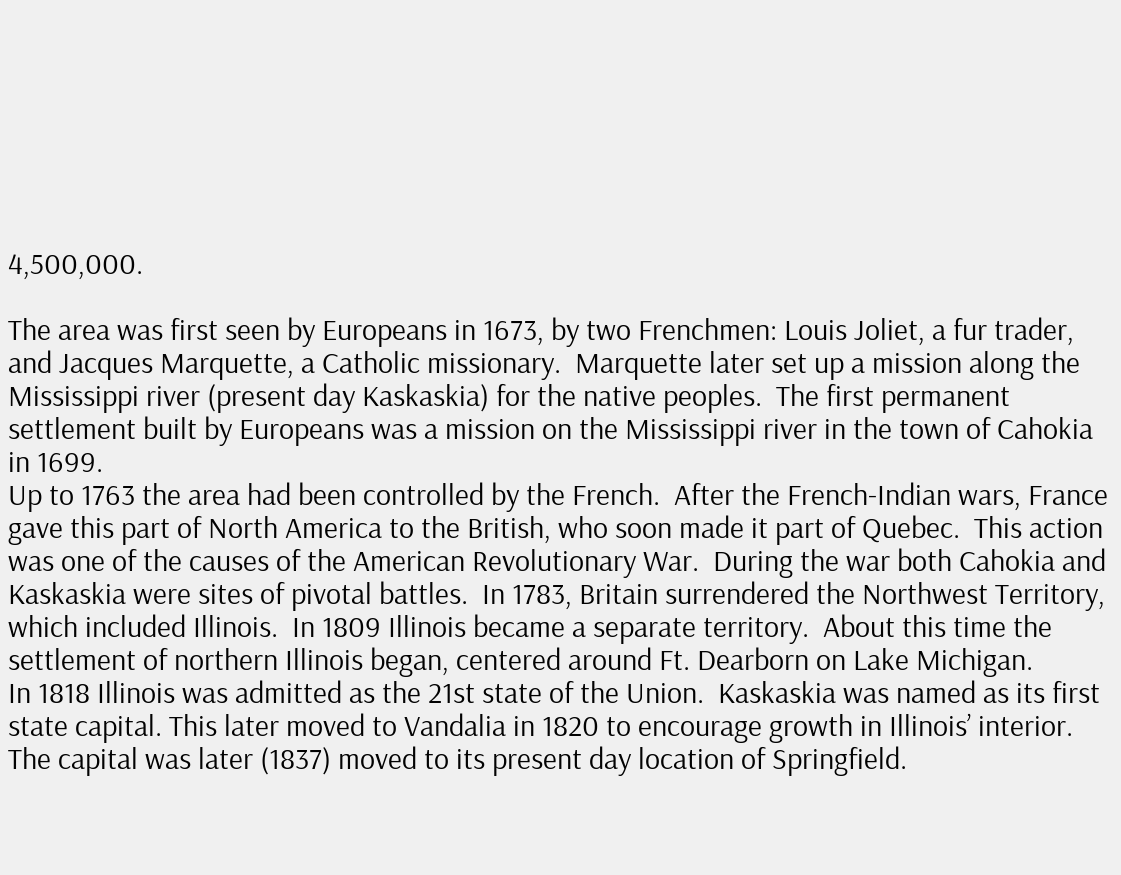4,500,000.

The area was first seen by Europeans in 1673, by two Frenchmen: Louis Joliet, a fur trader, and Jacques Marquette, a Catholic missionary.  Marquette later set up a mission along the Mississippi river (present day Kaskaskia) for the native peoples.  The first permanent settlement built by Europeans was a mission on the Mississippi river in the town of Cahokia in 1699.
Up to 1763 the area had been controlled by the French.  After the French-Indian wars, France gave this part of North America to the British, who soon made it part of Quebec.  This action was one of the causes of the American Revolutionary War.  During the war both Cahokia and Kaskaskia were sites of pivotal battles.  In 1783, Britain surrendered the Northwest Territory, which included Illinois.  In 1809 Illinois became a separate territory.  About this time the settlement of northern Illinois began, centered around Ft. Dearborn on Lake Michigan.
In 1818 Illinois was admitted as the 21st state of the Union.  Kaskaskia was named as its first state capital. This later moved to Vandalia in 1820 to encourage growth in Illinois’ interior.  The capital was later (1837) moved to its present day location of Springfield.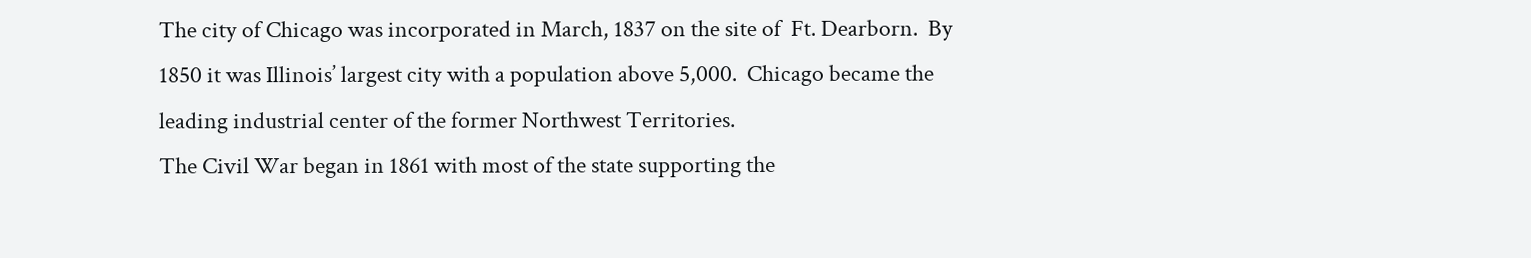The city of Chicago was incorporated in March, 1837 on the site of  Ft. Dearborn.  By 1850 it was Illinois’ largest city with a population above 5,000.  Chicago became the leading industrial center of the former Northwest Territories.
The Civil War began in 1861 with most of the state supporting the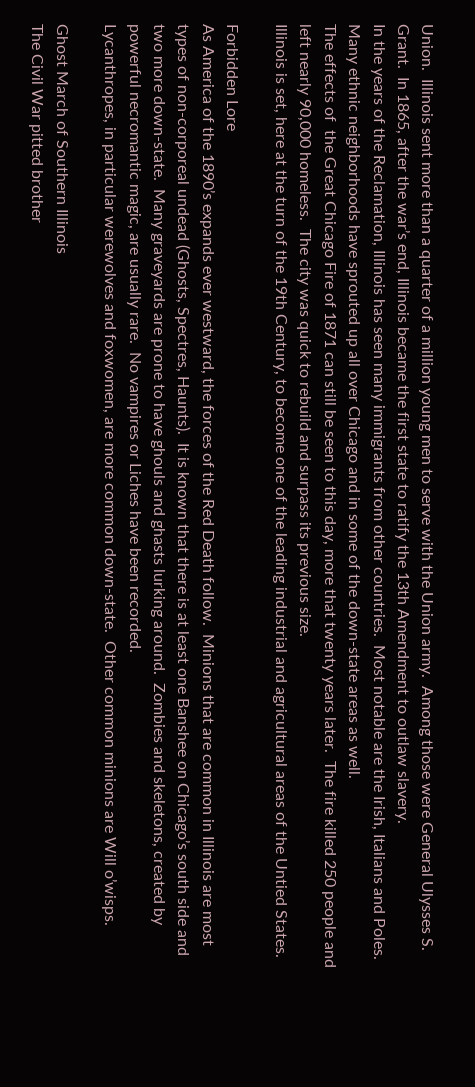Union.  Illinois sent more than a quarter of a million young men to serve with the Union army.  Among those were General Ulysses S. Grant.  In 1865, after the war’s end, Illinois became the first state to ratify the 13th Amendment to outlaw slavery.
In the years of the Reclamation, Illinois has seen many immigrants from other countries.  Most notable are the Irish, Italians and Poles.  Many ethnic neighborhoods have sprouted up all over Chicago and in some of the down-state areas as well.
The effects of  the Great Chicago Fire of 1871 can still be seen to this day, more that twenty years later.  The fire killed 250 people and left nearly 90,000 homeless.  The city was quick to rebuild and surpass its previous size.
Illinois is set, here at the turn of the 19th Century, to become one of the leading industrial and agricultural areas of the Untied States.

Forbidden Lore
As America of the 1890’s expands ever westward, the forces of the Red Death follow.  Minions that are common in Illinois are most types of non-corporeal undead (Ghosts, Spectres, Haunts).  It is known that there is at least one Banshee on Chicago’s south side and two more down-state.  Many graveyards are prone to have ghouls and ghasts lurking around.  Zombies and skeletons, created by powerful necromantic magic, are usually rare.  No vampires or Liches have been recorded.
Lycanthropes, in particular werewolves and foxwomen, are more common down-state.  Other common minions are Will o’wisps.

Ghost March of Southern Illinois
The Civil War pitted brother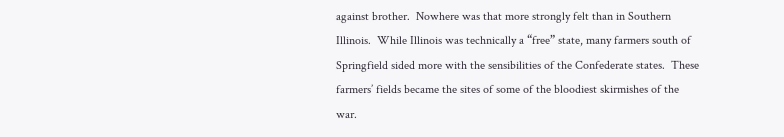against brother.  Nowhere was that more strongly felt than in Southern Illinois.  While Illinois was technically a “free” state, many farmers south of Springfield sided more with the sensibilities of the Confederate states.  These farmers’ fields became the sites of some of the bloodiest skirmishes of the war.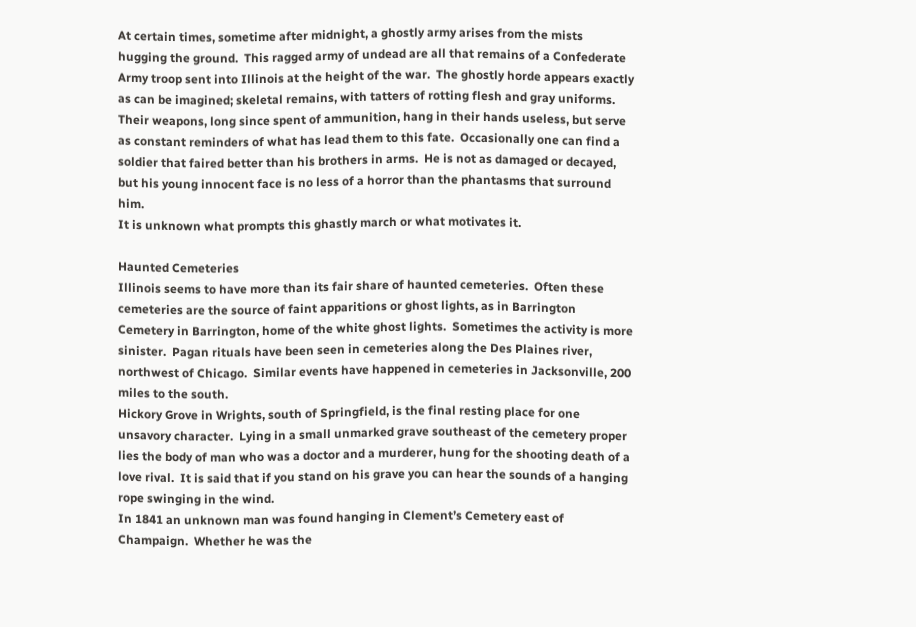At certain times, sometime after midnight, a ghostly army arises from the mists hugging the ground.  This ragged army of undead are all that remains of a Confederate Army troop sent into Illinois at the height of the war.  The ghostly horde appears exactly as can be imagined; skeletal remains, with tatters of rotting flesh and gray uniforms.  Their weapons, long since spent of ammunition, hang in their hands useless, but serve as constant reminders of what has lead them to this fate.  Occasionally one can find a soldier that faired better than his brothers in arms.  He is not as damaged or decayed, but his young innocent face is no less of a horror than the phantasms that surround him.
It is unknown what prompts this ghastly march or what motivates it.

Haunted Cemeteries
Illinois seems to have more than its fair share of haunted cemeteries.  Often these cemeteries are the source of faint apparitions or ghost lights, as in Barrington Cemetery in Barrington, home of the white ghost lights.  Sometimes the activity is more sinister.  Pagan rituals have been seen in cemeteries along the Des Plaines river, northwest of Chicago.  Similar events have happened in cemeteries in Jacksonville, 200 miles to the south.
Hickory Grove in Wrights, south of Springfield, is the final resting place for one unsavory character.  Lying in a small unmarked grave southeast of the cemetery proper lies the body of man who was a doctor and a murderer, hung for the shooting death of a love rival.  It is said that if you stand on his grave you can hear the sounds of a hanging rope swinging in the wind.
In 1841 an unknown man was found hanging in Clement’s Cemetery east of Champaign.  Whether he was the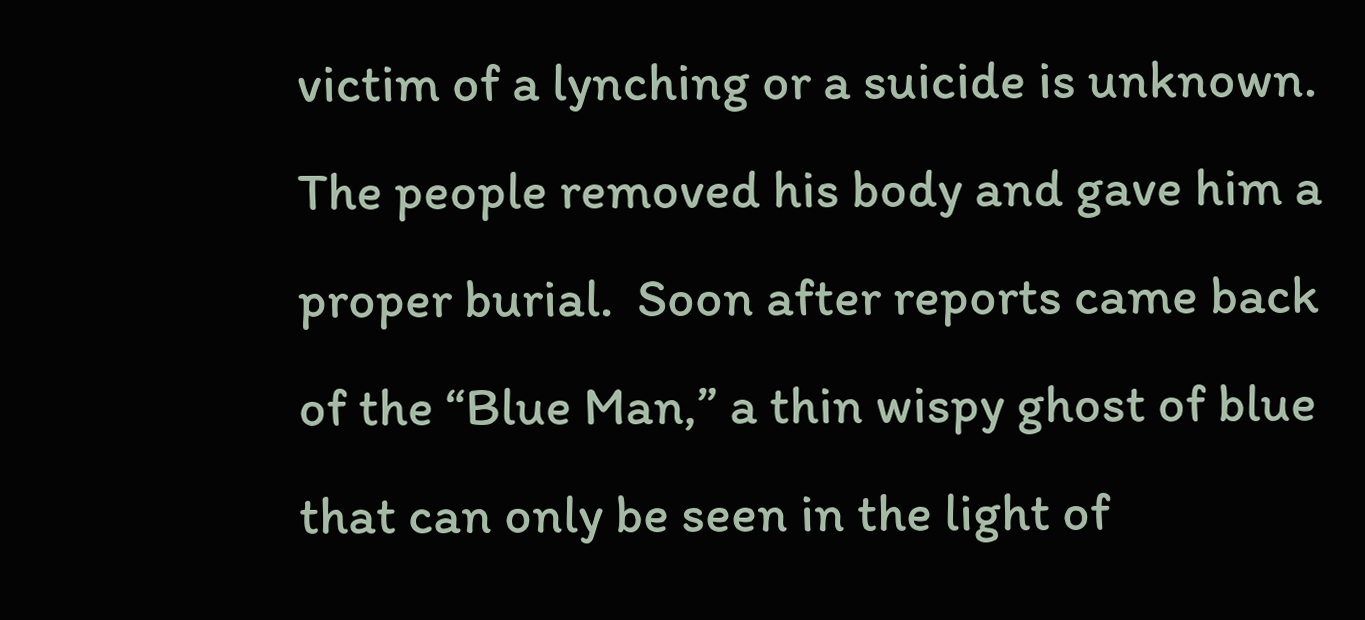victim of a lynching or a suicide is unknown.  The people removed his body and gave him a proper burial.  Soon after reports came back of the “Blue Man,” a thin wispy ghost of blue that can only be seen in the light of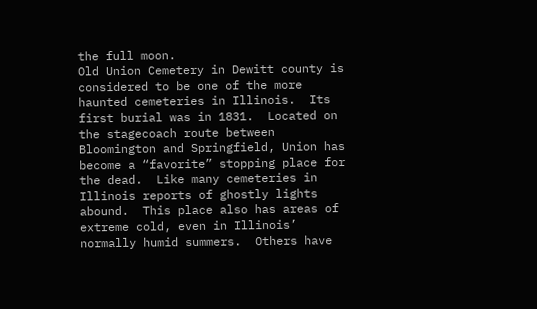the full moon.
Old Union Cemetery in Dewitt county is considered to be one of the more haunted cemeteries in Illinois.  Its first burial was in 1831.  Located on the stagecoach route between Bloomington and Springfield, Union has become a “favorite” stopping place for the dead.  Like many cemeteries in Illinois reports of ghostly lights
abound.  This place also has areas of extreme cold, even in Illinois’ normally humid summers.  Others have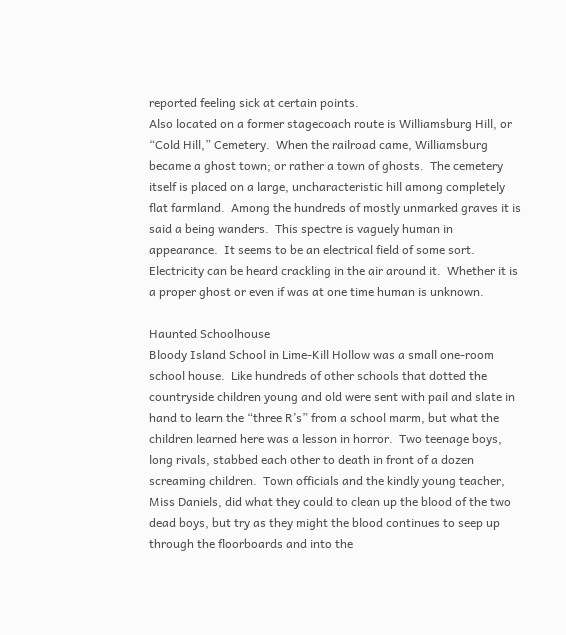reported feeling sick at certain points.
Also located on a former stagecoach route is Williamsburg Hill, or “Cold Hill,” Cemetery.  When the railroad came, Williamsburg became a ghost town; or rather a town of ghosts.  The cemetery itself is placed on a large, uncharacteristic hill among completely flat farmland.  Among the hundreds of mostly unmarked graves it is said a being wanders.  This spectre is vaguely human in appearance.  It seems to be an electrical field of some sort.  Electricity can be heard crackling in the air around it.  Whether it is a proper ghost or even if was at one time human is unknown.

Haunted Schoolhouse
Bloody Island School in Lime-Kill Hollow was a small one-room school house.  Like hundreds of other schools that dotted the countryside children young and old were sent with pail and slate in hand to learn the “three R’s” from a school marm, but what the children learned here was a lesson in horror.  Two teenage boys, long rivals, stabbed each other to death in front of a dozen screaming children.  Town officials and the kindly young teacher, Miss Daniels, did what they could to clean up the blood of the two dead boys, but try as they might the blood continues to seep up through the floorboards and into the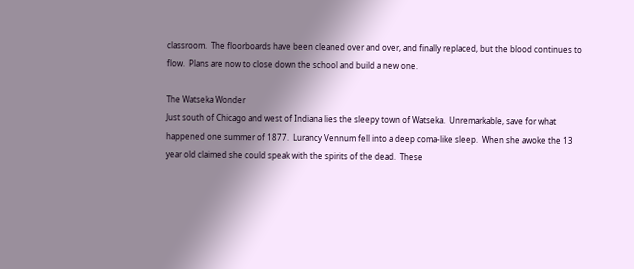classroom.  The floorboards have been cleaned over and over, and finally replaced, but the blood continues to flow.  Plans are now to close down the school and build a new one.

The Watseka Wonder
Just south of Chicago and west of Indiana lies the sleepy town of Watseka.  Unremarkable, save for what happened one summer of 1877.  Lurancy Vennum fell into a deep coma-like sleep.  When she awoke the 13 year old claimed she could speak with the spirits of the dead.  These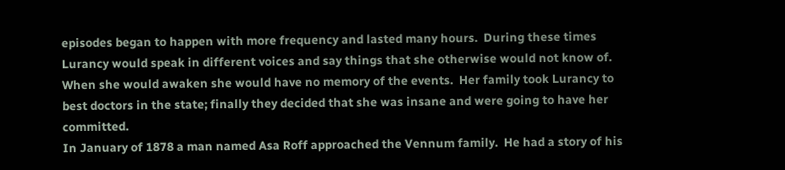episodes began to happen with more frequency and lasted many hours.  During these times Lurancy would speak in different voices and say things that she otherwise would not know of.  When she would awaken she would have no memory of the events.  Her family took Lurancy to best doctors in the state; finally they decided that she was insane and were going to have her committed.
In January of 1878 a man named Asa Roff approached the Vennum family.  He had a story of his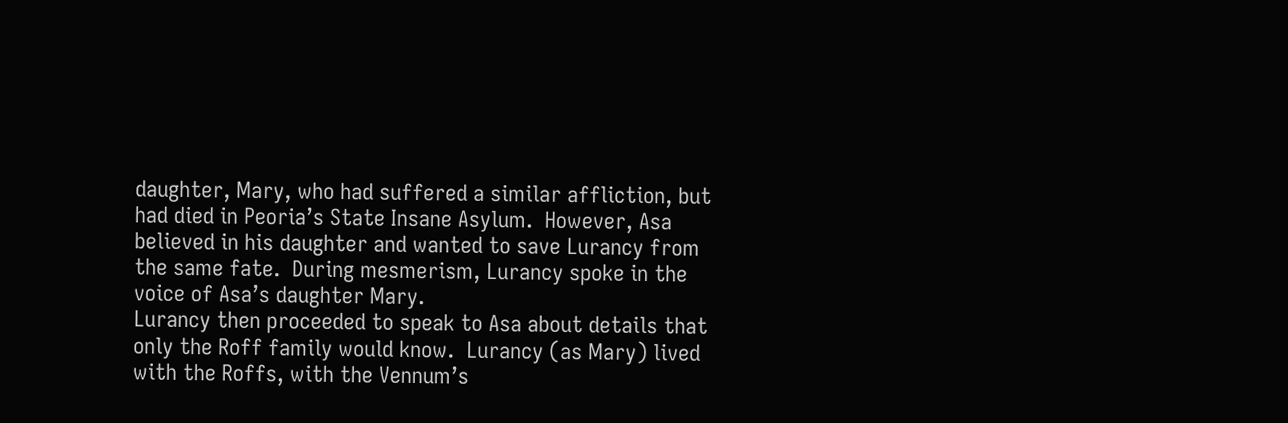daughter, Mary, who had suffered a similar affliction, but had died in Peoria’s State Insane Asylum.  However, Asa believed in his daughter and wanted to save Lurancy from the same fate.  During mesmerism, Lurancy spoke in the voice of Asa’s daughter Mary.
Lurancy then proceeded to speak to Asa about details that only the Roff family would know.  Lurancy (as Mary) lived with the Roffs, with the Vennum’s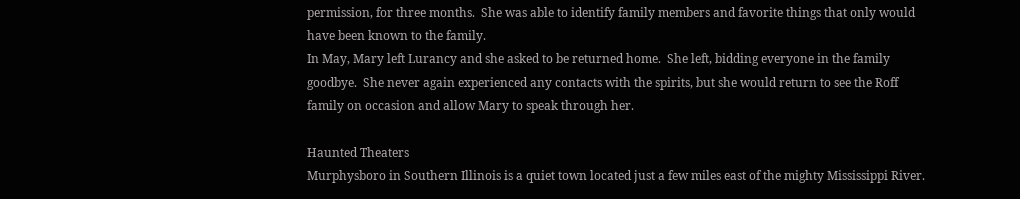permission, for three months.  She was able to identify family members and favorite things that only would have been known to the family.
In May, Mary left Lurancy and she asked to be returned home.  She left, bidding everyone in the family goodbye.  She never again experienced any contacts with the spirits, but she would return to see the Roff family on occasion and allow Mary to speak through her.

Haunted Theaters
Murphysboro in Southern Illinois is a quiet town located just a few miles east of the mighty Mississippi River.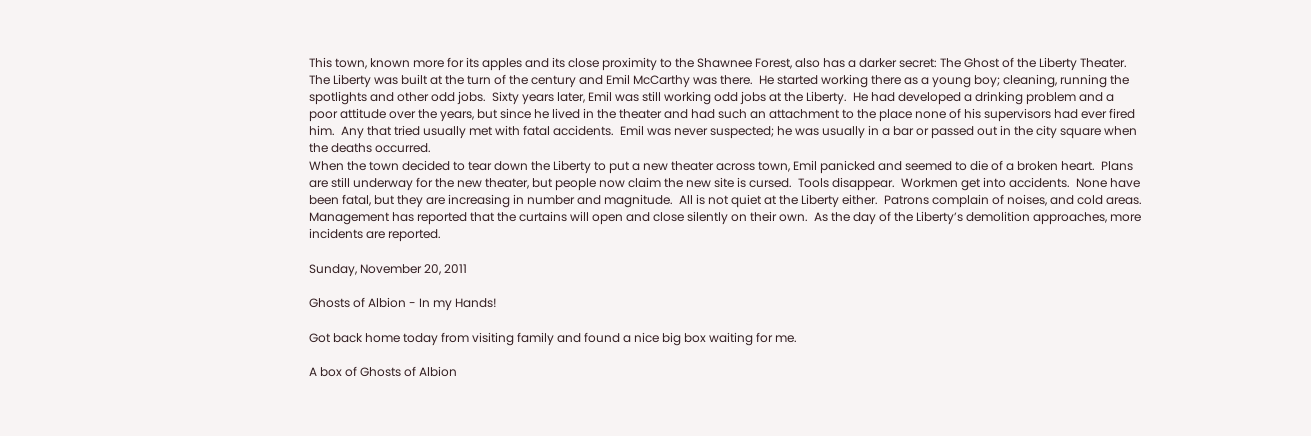This town, known more for its apples and its close proximity to the Shawnee Forest, also has a darker secret: The Ghost of the Liberty Theater.  The Liberty was built at the turn of the century and Emil McCarthy was there.  He started working there as a young boy; cleaning, running the spotlights and other odd jobs.  Sixty years later, Emil was still working odd jobs at the Liberty.  He had developed a drinking problem and a poor attitude over the years, but since he lived in the theater and had such an attachment to the place none of his supervisors had ever fired him.  Any that tried usually met with fatal accidents.  Emil was never suspected; he was usually in a bar or passed out in the city square when the deaths occurred.
When the town decided to tear down the Liberty to put a new theater across town, Emil panicked and seemed to die of a broken heart.  Plans are still underway for the new theater, but people now claim the new site is cursed.  Tools disappear.  Workmen get into accidents.  None have been fatal, but they are increasing in number and magnitude.  All is not quiet at the Liberty either.  Patrons complain of noises, and cold areas.  Management has reported that the curtains will open and close silently on their own.  As the day of the Liberty’s demolition approaches, more incidents are reported.

Sunday, November 20, 2011

Ghosts of Albion - In my Hands!

Got back home today from visiting family and found a nice big box waiting for me.

A box of Ghosts of Albion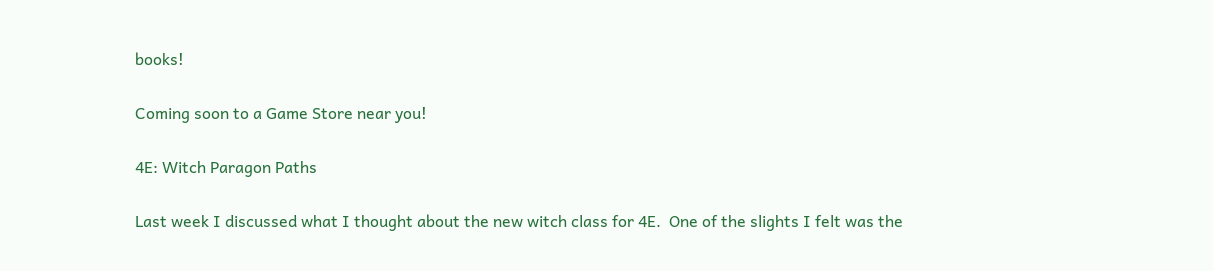books!

Coming soon to a Game Store near you!

4E: Witch Paragon Paths

Last week I discussed what I thought about the new witch class for 4E.  One of the slights I felt was the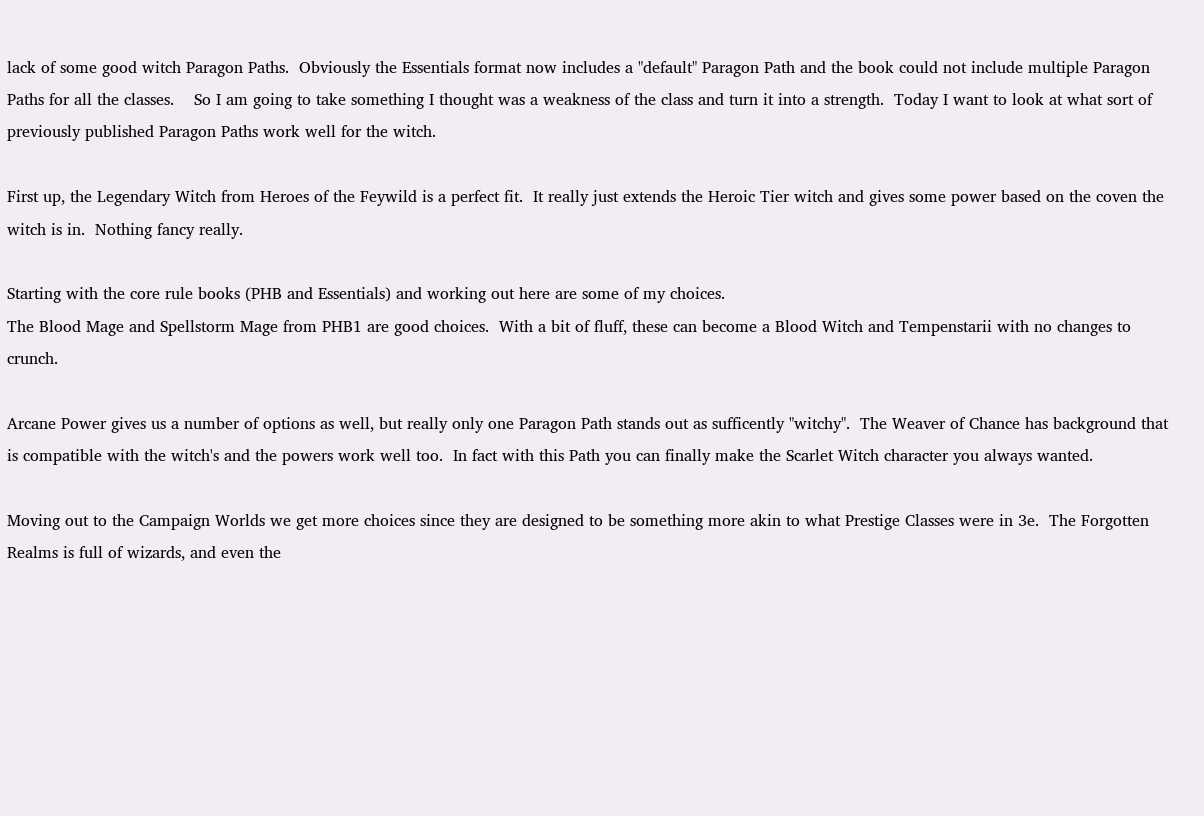lack of some good witch Paragon Paths.  Obviously the Essentials format now includes a "default" Paragon Path and the book could not include multiple Paragon Paths for all the classes.    So I am going to take something I thought was a weakness of the class and turn it into a strength.  Today I want to look at what sort of previously published Paragon Paths work well for the witch.

First up, the Legendary Witch from Heroes of the Feywild is a perfect fit.  It really just extends the Heroic Tier witch and gives some power based on the coven the witch is in.  Nothing fancy really.

Starting with the core rule books (PHB and Essentials) and working out here are some of my choices.
The Blood Mage and Spellstorm Mage from PHB1 are good choices.  With a bit of fluff, these can become a Blood Witch and Tempenstarii with no changes to crunch.

Arcane Power gives us a number of options as well, but really only one Paragon Path stands out as sufficently "witchy".  The Weaver of Chance has background that is compatible with the witch's and the powers work well too.  In fact with this Path you can finally make the Scarlet Witch character you always wanted.

Moving out to the Campaign Worlds we get more choices since they are designed to be something more akin to what Prestige Classes were in 3e.  The Forgotten Realms is full of wizards, and even the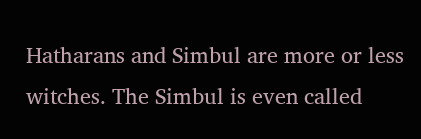Hatharans and Simbul are more or less witches. The Simbul is even called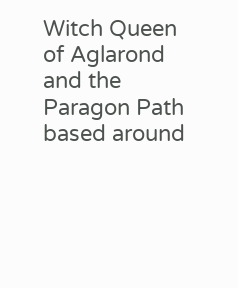Witch Queen of Aglarond and the Paragon Path based around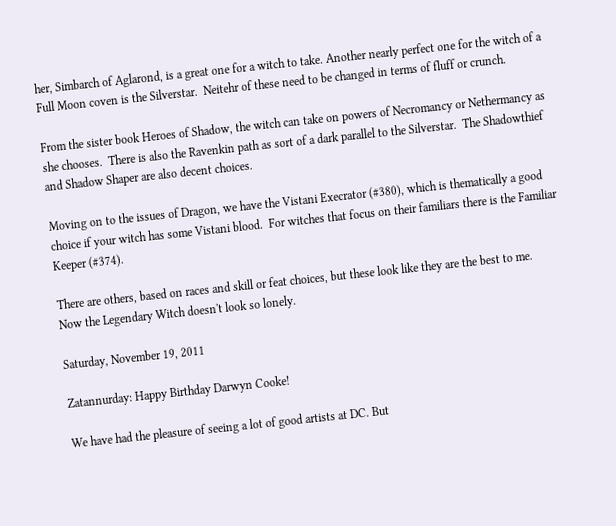her, Simbarch of Aglarond, is a great one for a witch to take. Another nearly perfect one for the witch of a Full Moon coven is the Silverstar.  Neitehr of these need to be changed in terms of fluff or crunch.

From the sister book Heroes of Shadow, the witch can take on powers of Necromancy or Nethermancy as she chooses.  There is also the Ravenkin path as sort of a dark parallel to the Silverstar.  The Shadowthief and Shadow Shaper are also decent choices.

Moving on to the issues of Dragon, we have the Vistani Execrator (#380), which is thematically a good choice if your witch has some Vistani blood.  For witches that focus on their familiars there is the Familiar Keeper (#374).

There are others, based on races and skill or feat choices, but these look like they are the best to me.
Now the Legendary Witch doesn't look so lonely.

Saturday, November 19, 2011

Zatannurday: Happy Birthday Darwyn Cooke!

We have had the pleasure of seeing a lot of good artists at DC. But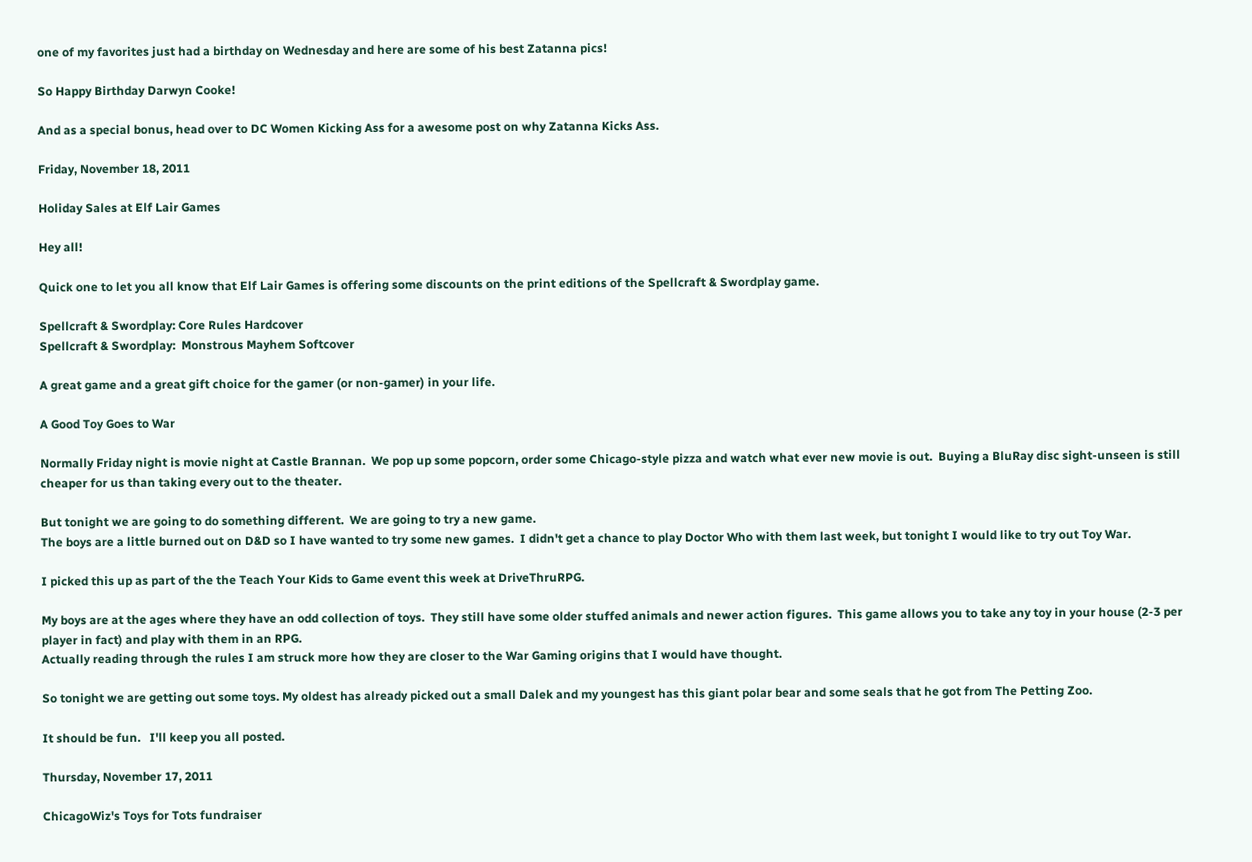one of my favorites just had a birthday on Wednesday and here are some of his best Zatanna pics!

So Happy Birthday Darwyn Cooke!

And as a special bonus, head over to DC Women Kicking Ass for a awesome post on why Zatanna Kicks Ass.

Friday, November 18, 2011

Holiday Sales at Elf Lair Games

Hey all!

Quick one to let you all know that Elf Lair Games is offering some discounts on the print editions of the Spellcraft & Swordplay game.

Spellcraft & Swordplay: Core Rules Hardcover
Spellcraft & Swordplay:  Monstrous Mayhem Softcover

A great game and a great gift choice for the gamer (or non-gamer) in your life.

A Good Toy Goes to War

Normally Friday night is movie night at Castle Brannan.  We pop up some popcorn, order some Chicago-style pizza and watch what ever new movie is out.  Buying a BluRay disc sight-unseen is still cheaper for us than taking every out to the theater.

But tonight we are going to do something different.  We are going to try a new game.
The boys are a little burned out on D&D so I have wanted to try some new games.  I didn't get a chance to play Doctor Who with them last week, but tonight I would like to try out Toy War.

I picked this up as part of the the Teach Your Kids to Game event this week at DriveThruRPG.

My boys are at the ages where they have an odd collection of toys.  They still have some older stuffed animals and newer action figures.  This game allows you to take any toy in your house (2-3 per player in fact) and play with them in an RPG.
Actually reading through the rules I am struck more how they are closer to the War Gaming origins that I would have thought.

So tonight we are getting out some toys. My oldest has already picked out a small Dalek and my youngest has this giant polar bear and some seals that he got from The Petting Zoo.

It should be fun.   I'll keep you all posted.

Thursday, November 17, 2011

ChicagoWiz's Toys for Tots fundraiser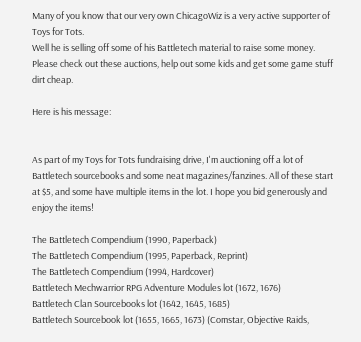Many of you know that our very own ChicagoWiz is a very active supporter of Toys for Tots.
Well he is selling off some of his Battletech material to raise some money.  Please check out these auctions, help out some kids and get some game stuff dirt cheap.

Here is his message:


As part of my Toys for Tots fundraising drive, I'm auctioning off a lot of Battletech sourcebooks and some neat magazines/fanzines. All of these start at $5, and some have multiple items in the lot. I hope you bid generously and enjoy the items!

The Battletech Compendium (1990, Paperback)
The Battletech Compendium (1995, Paperback, Reprint)
The Battletech Compendium (1994, Hardcover)
Battletech Mechwarrior RPG Adventure Modules lot (1672, 1676)
Battletech Clan Sourcebooks lot (1642, 1645, 1685)
Battletech Sourcebook lot (1655, 1665, 1673) (Comstar, Objective Raids,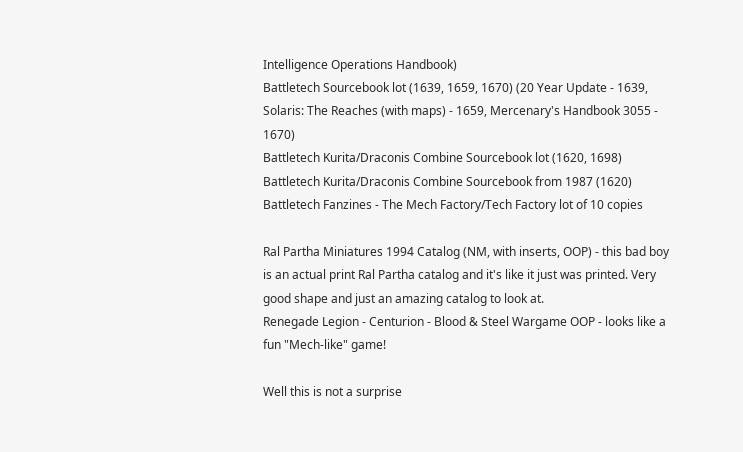Intelligence Operations Handbook)
Battletech Sourcebook lot (1639, 1659, 1670) (20 Year Update - 1639, Solaris: The Reaches (with maps) - 1659, Mercenary's Handbook 3055 - 1670)
Battletech Kurita/Draconis Combine Sourcebook lot (1620, 1698)
Battletech Kurita/Draconis Combine Sourcebook from 1987 (1620)
Battletech Fanzines - The Mech Factory/Tech Factory lot of 10 copies

Ral Partha Miniatures 1994 Catalog (NM, with inserts, OOP) - this bad boy is an actual print Ral Partha catalog and it's like it just was printed. Very good shape and just an amazing catalog to look at.
Renegade Legion - Centurion - Blood & Steel Wargame OOP - looks like a fun "Mech-like" game!

Well this is not a surprise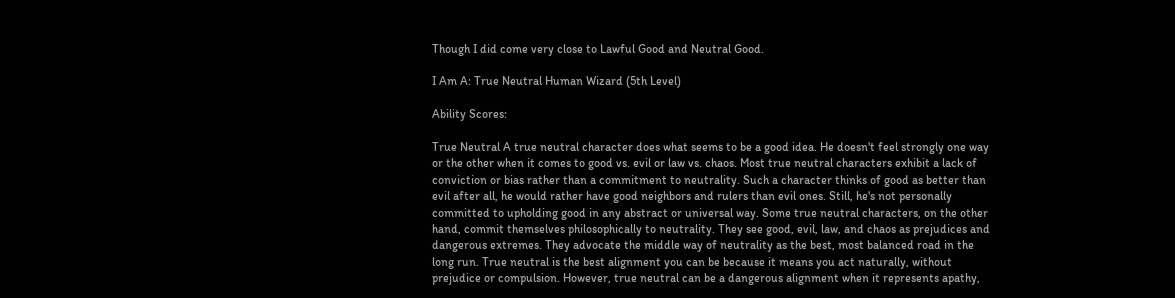Though I did come very close to Lawful Good and Neutral Good.

I Am A: True Neutral Human Wizard (5th Level)

Ability Scores:

True Neutral A true neutral character does what seems to be a good idea. He doesn't feel strongly one way or the other when it comes to good vs. evil or law vs. chaos. Most true neutral characters exhibit a lack of conviction or bias rather than a commitment to neutrality. Such a character thinks of good as better than evil after all, he would rather have good neighbors and rulers than evil ones. Still, he's not personally committed to upholding good in any abstract or universal way. Some true neutral characters, on the other hand, commit themselves philosophically to neutrality. They see good, evil, law, and chaos as prejudices and dangerous extremes. They advocate the middle way of neutrality as the best, most balanced road in the long run. True neutral is the best alignment you can be because it means you act naturally, without prejudice or compulsion. However, true neutral can be a dangerous alignment when it represents apathy,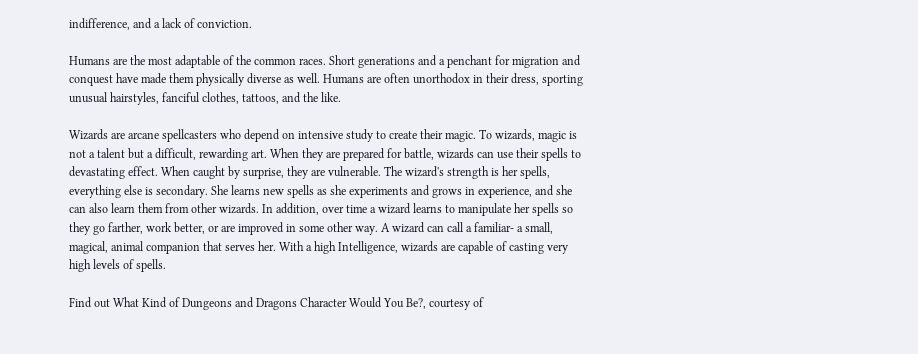indifference, and a lack of conviction.

Humans are the most adaptable of the common races. Short generations and a penchant for migration and conquest have made them physically diverse as well. Humans are often unorthodox in their dress, sporting unusual hairstyles, fanciful clothes, tattoos, and the like.

Wizards are arcane spellcasters who depend on intensive study to create their magic. To wizards, magic is not a talent but a difficult, rewarding art. When they are prepared for battle, wizards can use their spells to devastating effect. When caught by surprise, they are vulnerable. The wizard's strength is her spells, everything else is secondary. She learns new spells as she experiments and grows in experience, and she can also learn them from other wizards. In addition, over time a wizard learns to manipulate her spells so they go farther, work better, or are improved in some other way. A wizard can call a familiar- a small, magical, animal companion that serves her. With a high Intelligence, wizards are capable of casting very high levels of spells.

Find out What Kind of Dungeons and Dragons Character Would You Be?, courtesy of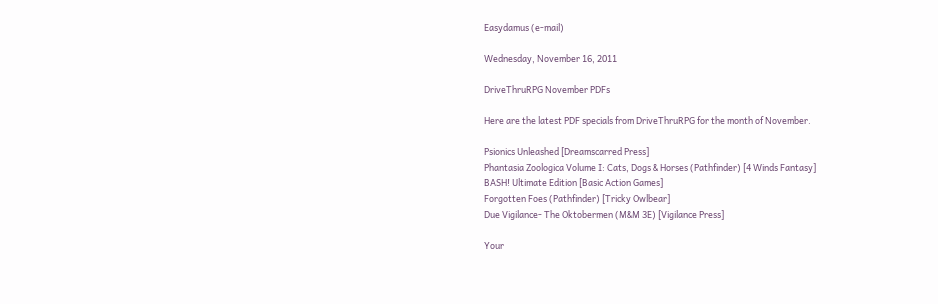Easydamus (e-mail)

Wednesday, November 16, 2011

DriveThruRPG November PDFs

Here are the latest PDF specials from DriveThruRPG for the month of November.

Psionics Unleashed [Dreamscarred Press]
Phantasia Zoologica Volume I: Cats, Dogs & Horses (Pathfinder) [4 Winds Fantasy]
BASH! Ultimate Edition [Basic Action Games]
Forgotten Foes (Pathfinder) [Tricky Owlbear]
Due Vigilance- The Oktobermen (M&M 3E) [Vigilance Press]

Your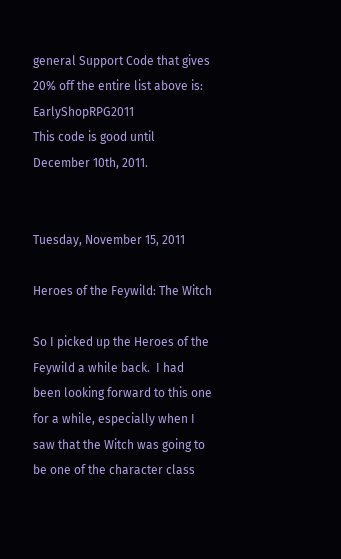general Support Code that gives 20% off the entire list above is: EarlyShopRPG2011
This code is good until December 10th, 2011.


Tuesday, November 15, 2011

Heroes of the Feywild: The Witch

So I picked up the Heroes of the Feywild a while back.  I had been looking forward to this one for a while, especially when I saw that the Witch was going to be one of the character class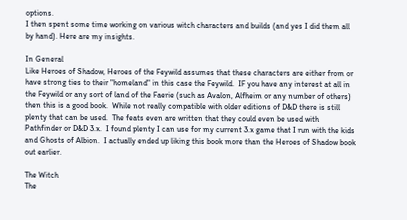options.
I then spent some time working on various witch characters and builds (and yes I did them all by hand). Here are my insights.

In General
Like Heroes of Shadow, Heroes of the Feywild assumes that these characters are either from or have strong ties to their "homeland" in this case the Feywild.  IF you have any interest at all in the Feywild or any sort of land of the Faerie (such as Avalon, Alfheim or any number of others) then this is a good book.  While not really compatible with older editions of D&D there is still plenty that can be used.  The feats even are written that they could even be used with Pathfinder or D&D 3.x.  I found plenty I can use for my current 3.x game that I run with the kids and Ghosts of Albion.  I actually ended up liking this book more than the Heroes of Shadow book out earlier.

The Witch
The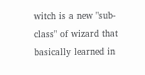witch is a new "sub-class" of wizard that basically learned in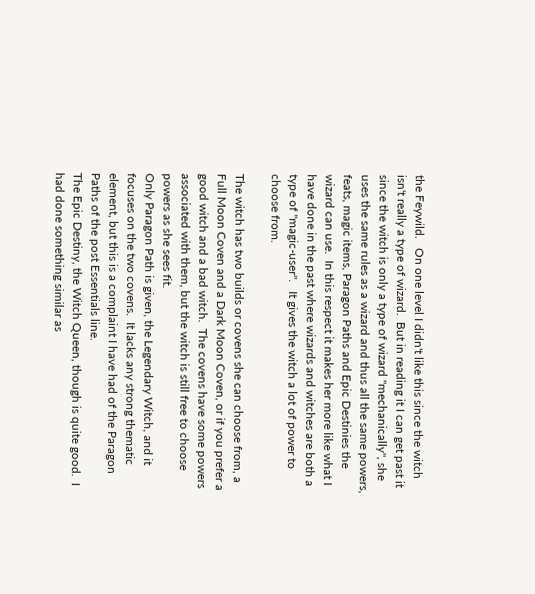the Feywild.   On one level I didn't like this since the witch isn't really a type of wizard.  But in reading it I can get past it since the witch is only a type of wizard "mechanically", she uses the same rules as a wizard and thus all the same powers, feats, magic items, Paragon Paths and Epic Destinies the wizard can use.  In this respect it makes her more like what I have done in the past where wizards and witches are both a type of "magic-user".   It gives the witch a lot of power to choose from.

The witch has two builds or covens she can choose from, a Full Moon Coven and a Dark Moon Coven, or if you prefer a good witch and a bad witch.  The covens have some powers associated with them, but the witch is still free to choose powers as she sees fit.
Only Paragon Path is given, the Legendary Witch, and it focuses on the two covens.  It lacks any strong thematic element, but this is a complaint I have had of the Paragon Paths of the post Essentials line.
The Epic Destiny, the Witch Queen, though is quite good.  I had done something similar as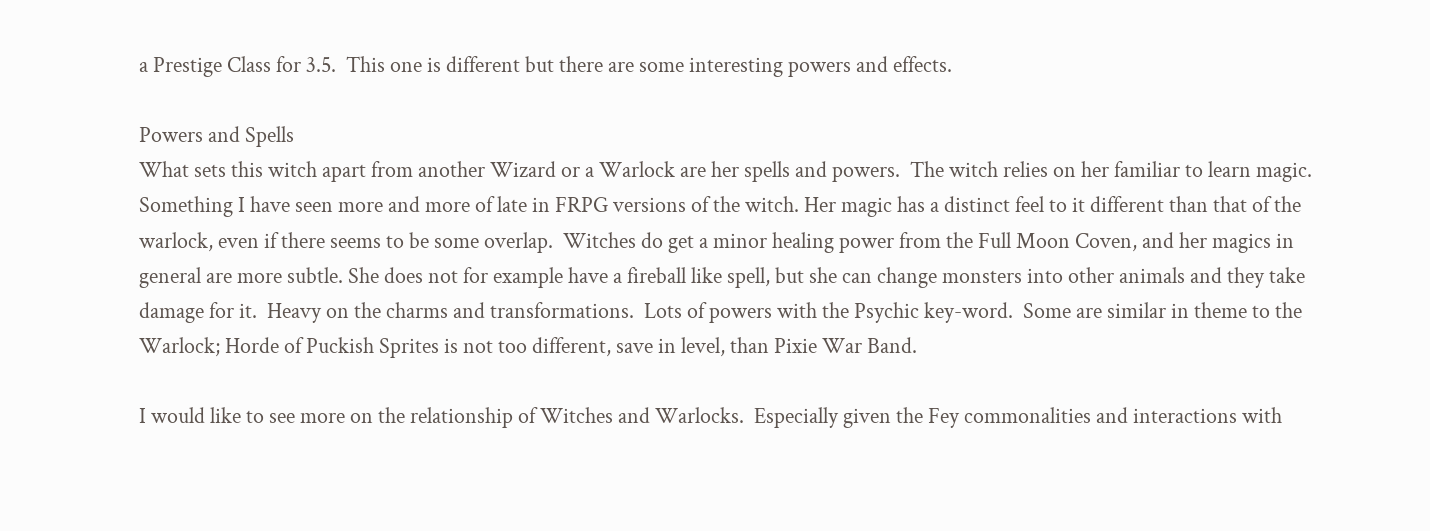a Prestige Class for 3.5.  This one is different but there are some interesting powers and effects.

Powers and Spells
What sets this witch apart from another Wizard or a Warlock are her spells and powers.  The witch relies on her familiar to learn magic.  Something I have seen more and more of late in FRPG versions of the witch. Her magic has a distinct feel to it different than that of the warlock, even if there seems to be some overlap.  Witches do get a minor healing power from the Full Moon Coven, and her magics in general are more subtle. She does not for example have a fireball like spell, but she can change monsters into other animals and they take damage for it.  Heavy on the charms and transformations.  Lots of powers with the Psychic key-word.  Some are similar in theme to the Warlock; Horde of Puckish Sprites is not too different, save in level, than Pixie War Band.

I would like to see more on the relationship of Witches and Warlocks.  Especially given the Fey commonalities and interactions with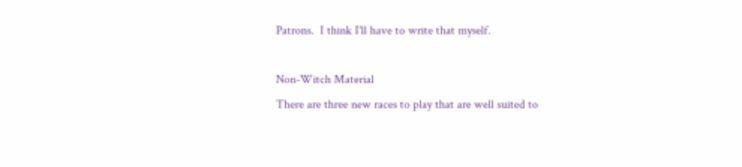Patrons.  I think I'll have to write that myself.

Non-Witch Material
There are three new races to play that are well suited to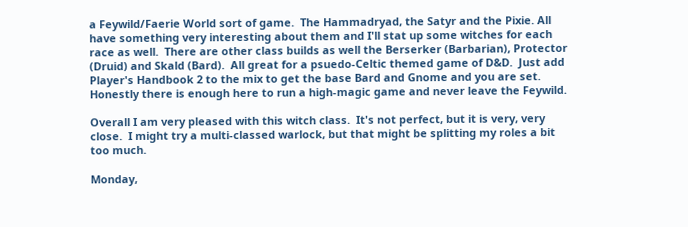a Feywild/Faerie World sort of game.  The Hammadryad, the Satyr and the Pixie. All have something very interesting about them and I'll stat up some witches for each race as well.  There are other class builds as well the Berserker (Barbarian), Protector (Druid) and Skald (Bard).  All great for a psuedo-Celtic themed game of D&D.  Just add Player's Handbook 2 to the mix to get the base Bard and Gnome and you are set.  Honestly there is enough here to run a high-magic game and never leave the Feywild.

Overall I am very pleased with this witch class.  It's not perfect, but it is very, very close.  I might try a multi-classed warlock, but that might be splitting my roles a bit too much.

Monday,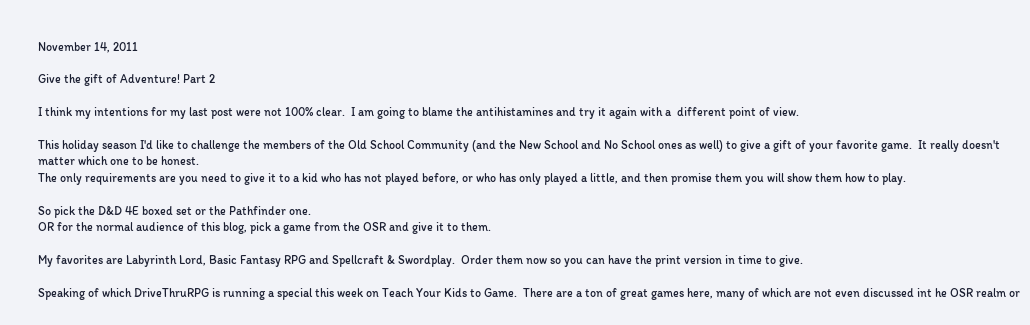November 14, 2011

Give the gift of Adventure! Part 2

I think my intentions for my last post were not 100% clear.  I am going to blame the antihistamines and try it again with a  different point of view.

This holiday season I'd like to challenge the members of the Old School Community (and the New School and No School ones as well) to give a gift of your favorite game.  It really doesn't matter which one to be honest.
The only requirements are you need to give it to a kid who has not played before, or who has only played a little, and then promise them you will show them how to play.

So pick the D&D 4E boxed set or the Pathfinder one.
OR for the normal audience of this blog, pick a game from the OSR and give it to them.

My favorites are Labyrinth Lord, Basic Fantasy RPG and Spellcraft & Swordplay.  Order them now so you can have the print version in time to give.

Speaking of which DriveThruRPG is running a special this week on Teach Your Kids to Game.  There are a ton of great games here, many of which are not even discussed int he OSR realm or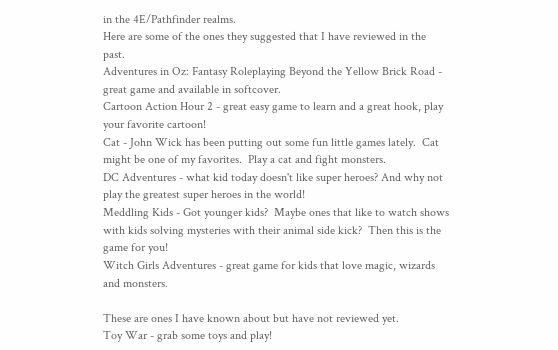in the 4E/Pathfinder realms.
Here are some of the ones they suggested that I have reviewed in the past.
Adventures in Oz: Fantasy Roleplaying Beyond the Yellow Brick Road - great game and available in softcover.
Cartoon Action Hour 2 - great easy game to learn and a great hook, play your favorite cartoon!
Cat - John Wick has been putting out some fun little games lately.  Cat might be one of my favorites.  Play a cat and fight monsters.
DC Adventures - what kid today doesn't like super heroes? And why not play the greatest super heroes in the world!
Meddling Kids - Got younger kids?  Maybe ones that like to watch shows with kids solving mysteries with their animal side kick?  Then this is the game for you!
Witch Girls Adventures - great game for kids that love magic, wizards and monsters.

These are ones I have known about but have not reviewed yet.
Toy War - grab some toys and play!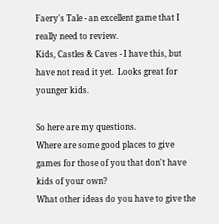Faery's Tale - an excellent game that I really need to review.
Kids, Castles & Caves - I have this, but have not read it yet.  Looks great for younger kids.

So here are my questions.
Where are some good places to give games for those of you that don't have kids of your own?
What other ideas do you have to give the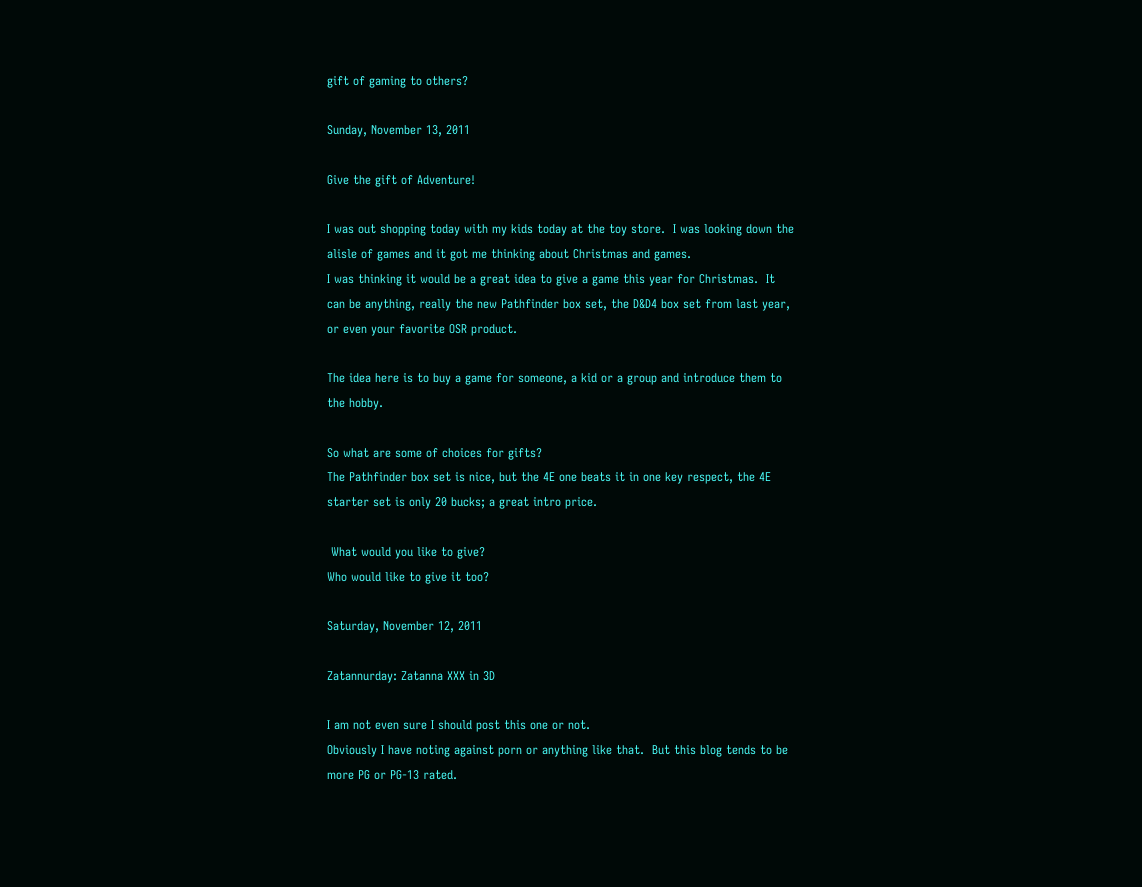gift of gaming to others?

Sunday, November 13, 2011

Give the gift of Adventure!

I was out shopping today with my kids today at the toy store.  I was looking down the alisle of games and it got me thinking about Christmas and games.
I was thinking it would be a great idea to give a game this year for Christmas.  It can be anything, really the new Pathfinder box set, the D&D4 box set from last year, or even your favorite OSR product.

The idea here is to buy a game for someone, a kid or a group and introduce them to the hobby.

So what are some of choices for gifts?
The Pathfinder box set is nice, but the 4E one beats it in one key respect, the 4E starter set is only 20 bucks; a great intro price.

 What would you like to give?
Who would like to give it too?

Saturday, November 12, 2011

Zatannurday: Zatanna XXX in 3D

I am not even sure I should post this one or not.
Obviously I have noting against porn or anything like that.  But this blog tends to be more PG or PG-13 rated.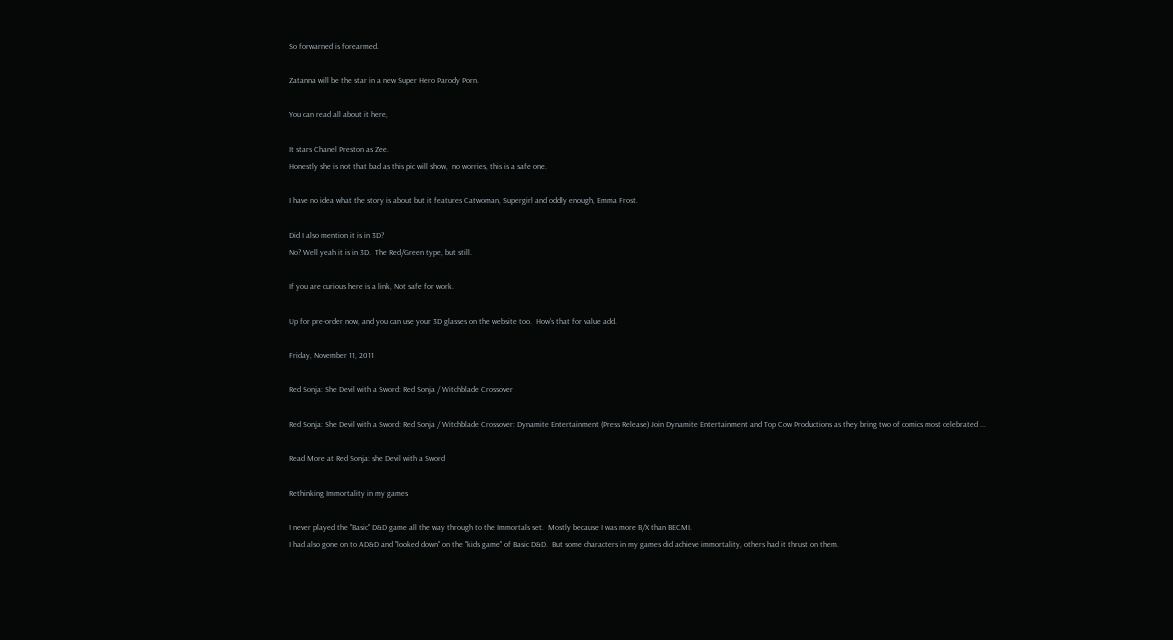So forwarned is forearmed.

Zatanna will be the star in a new Super Hero Parody Porn.

You can read all about it here,

It stars Chanel Preston as Zee.
Honestly she is not that bad as this pic will show,  no worries, this is a safe one.

I have no idea what the story is about but it features Catwoman, Supergirl and oddly enough, Emma Frost.

Did I also mention it is in 3D?
No? Well yeah it is in 3D.  The Red/Green type, but still.

If you are curious here is a link, Not safe for work.

Up for pre-order now, and you can use your 3D glasses on the website too.  How's that for value add.

Friday, November 11, 2011

Red Sonja: She Devil with a Sword: Red Sonja / Witchblade Crossover

Red Sonja: She Devil with a Sword: Red Sonja / Witchblade Crossover: Dynamite Entertainment (Press Release) Join Dynamite Entertainment and Top Cow Productions as they bring two of comics most celebrated ...

Read More at Red Sonja: she Devil with a Sword

Rethinking Immortality in my games

I never played the "Basic" D&D game all the way through to the Immortals set.  Mostly because I was more B/X than BECMI.
I had also gone on to AD&D and "looked down" on the "kids game" of Basic D&D.  But some characters in my games did achieve immortality, others had it thrust on them.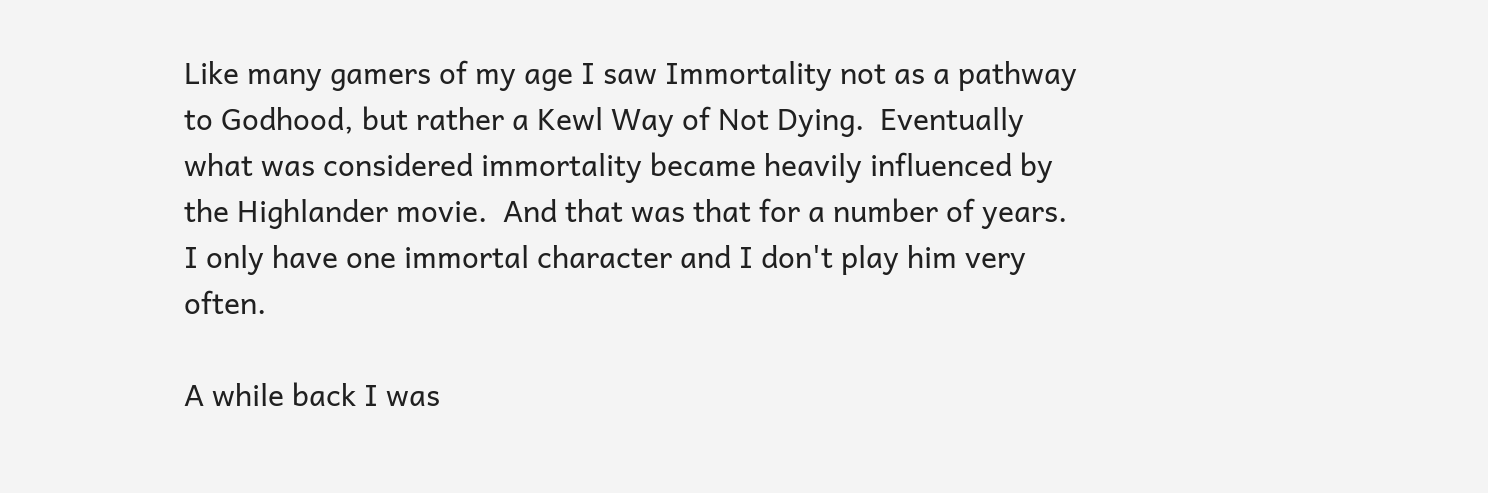Like many gamers of my age I saw Immortality not as a pathway to Godhood, but rather a Kewl Way of Not Dying.  Eventually what was considered immortality became heavily influenced by the Highlander movie.  And that was that for a number of years.  I only have one immortal character and I don't play him very often.

A while back I was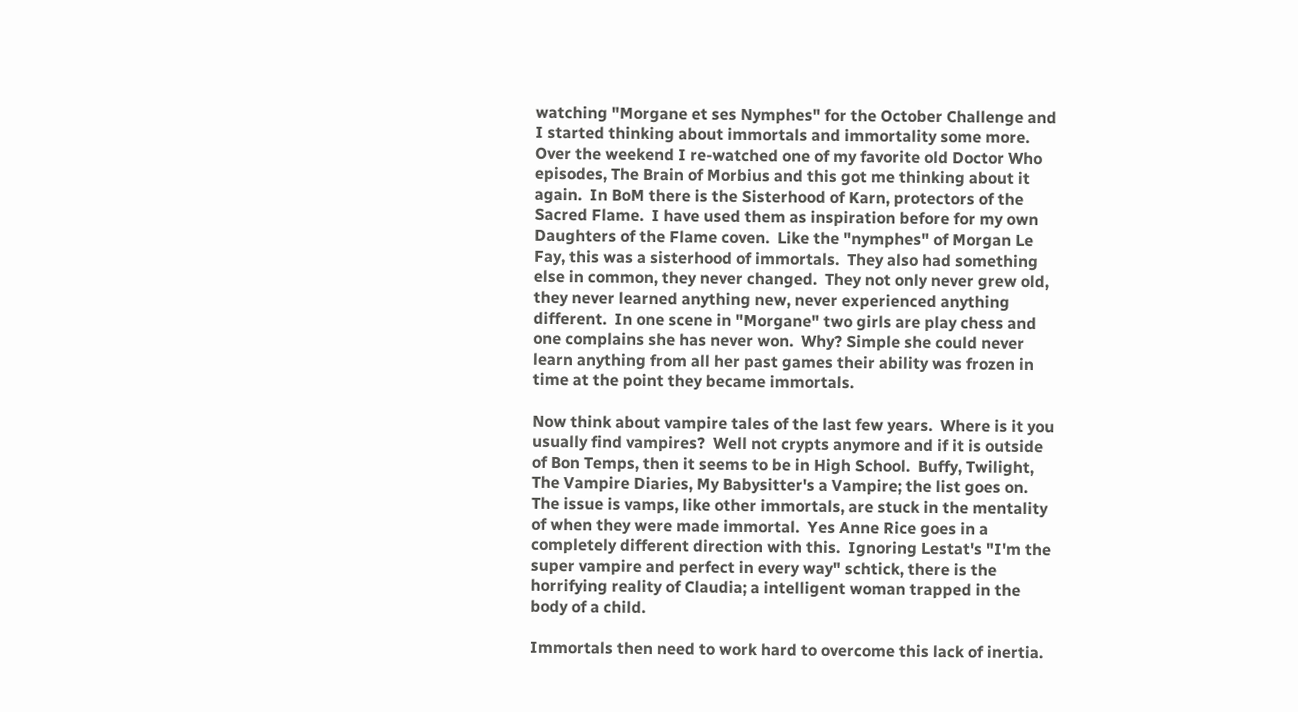watching "Morgane et ses Nymphes" for the October Challenge and I started thinking about immortals and immortality some more.   Over the weekend I re-watched one of my favorite old Doctor Who episodes, The Brain of Morbius and this got me thinking about it again.  In BoM there is the Sisterhood of Karn, protectors of the Sacred Flame.  I have used them as inspiration before for my own Daughters of the Flame coven.  Like the "nymphes" of Morgan Le Fay, this was a sisterhood of immortals.  They also had something else in common, they never changed.  They not only never grew old, they never learned anything new, never experienced anything different.  In one scene in "Morgane" two girls are play chess and one complains she has never won.  Why? Simple she could never learn anything from all her past games their ability was frozen in time at the point they became immortals.

Now think about vampire tales of the last few years.  Where is it you usually find vampires?  Well not crypts anymore and if it is outside of Bon Temps, then it seems to be in High School.  Buffy, Twilight, The Vampire Diaries, My Babysitter's a Vampire; the list goes on.  The issue is vamps, like other immortals, are stuck in the mentality of when they were made immortal.  Yes Anne Rice goes in a completely different direction with this.  Ignoring Lestat's "I'm the super vampire and perfect in every way" schtick, there is the horrifying reality of Claudia; a intelligent woman trapped in the body of a child.

Immortals then need to work hard to overcome this lack of inertia.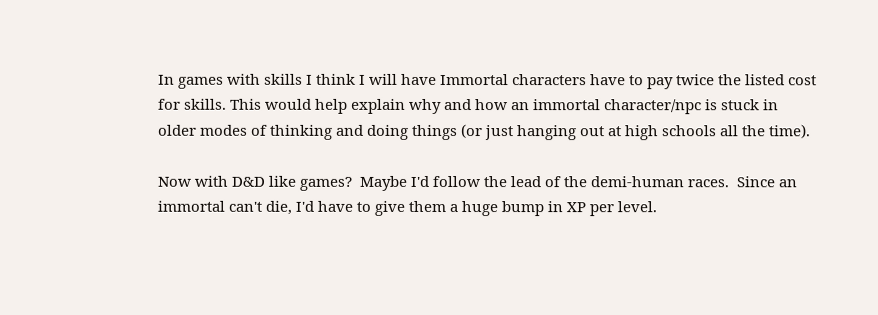In games with skills I think I will have Immortal characters have to pay twice the listed cost for skills. This would help explain why and how an immortal character/npc is stuck in older modes of thinking and doing things (or just hanging out at high schools all the time).

Now with D&D like games?  Maybe I'd follow the lead of the demi-human races.  Since an immortal can't die, I'd have to give them a huge bump in XP per level.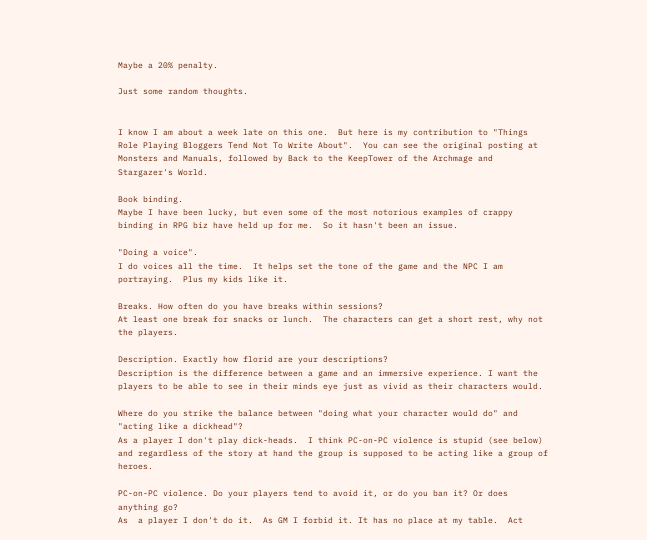Maybe a 20% penalty.

Just some random thoughts.


I know I am about a week late on this one.  But here is my contribution to "Things Role Playing Bloggers Tend Not To Write About".  You can see the original posting at Monsters and Manuals, followed by Back to the KeepTower of the Archmage and Stargazer's World.

Book binding.
Maybe I have been lucky, but even some of the most notorious examples of crappy binding in RPG biz have held up for me.  So it hasn't been an issue.

"Doing a voice".
I do voices all the time.  It helps set the tone of the game and the NPC I am portraying.  Plus my kids like it.

Breaks. How often do you have breaks within sessions?
At least one break for snacks or lunch.  The characters can get a short rest, why not the players.

Description. Exactly how florid are your descriptions?
Description is the difference between a game and an immersive experience. I want the players to be able to see in their minds eye just as vivid as their characters would.

Where do you strike the balance between "doing what your character would do" and "acting like a dickhead"?
As a player I don't play dick-heads.  I think PC-on-PC violence is stupid (see below) and regardless of the story at hand the group is supposed to be acting like a group of heroes.

PC-on-PC violence. Do your players tend to avoid it, or do you ban it? Or does anything go?
As  a player I don't do it.  As GM I forbid it. It has no place at my table.  Act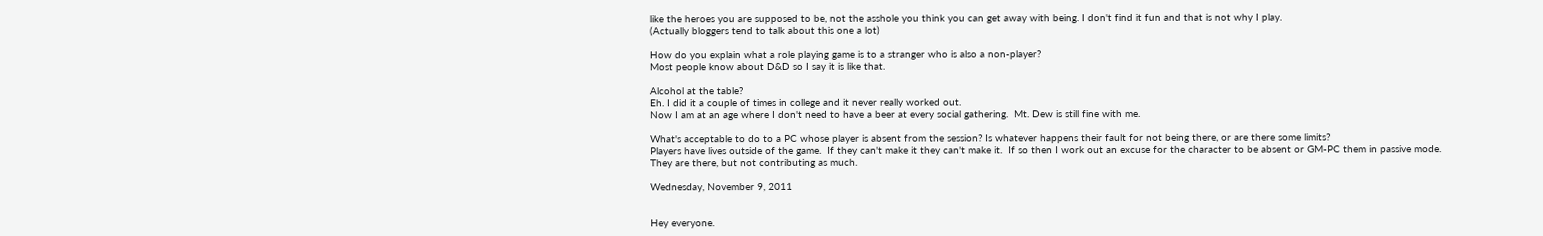like the heroes you are supposed to be, not the asshole you think you can get away with being. I don't find it fun and that is not why I play.
(Actually bloggers tend to talk about this one a lot)

How do you explain what a role playing game is to a stranger who is also a non-player?
Most people know about D&D so I say it is like that.

Alcohol at the table?
Eh. I did it a couple of times in college and it never really worked out.
Now I am at an age where I don't need to have a beer at every social gathering.  Mt. Dew is still fine with me.

What's acceptable to do to a PC whose player is absent from the session? Is whatever happens their fault for not being there, or are there some limits?
Players have lives outside of the game.  If they can't make it they can't make it.  If so then I work out an excuse for the character to be absent or GM-PC them in passive mode.  They are there, but not contributing as much.

Wednesday, November 9, 2011


Hey everyone.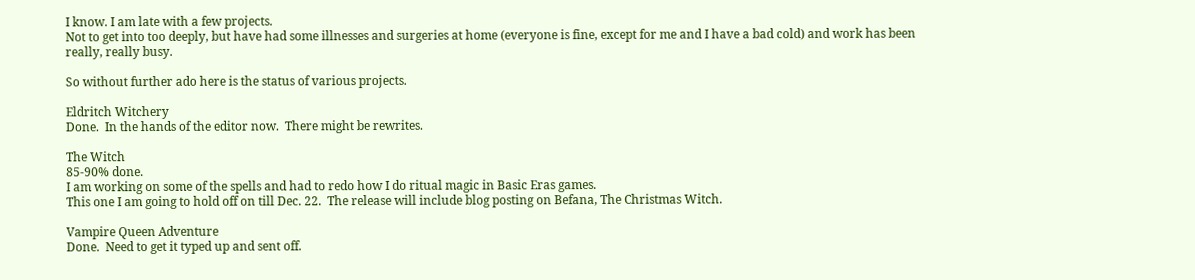I know. I am late with a few projects.
Not to get into too deeply, but have had some illnesses and surgeries at home (everyone is fine, except for me and I have a bad cold) and work has been really, really busy.

So without further ado here is the status of various projects.

Eldritch Witchery
Done.  In the hands of the editor now.  There might be rewrites.

The Witch
85-90% done.
I am working on some of the spells and had to redo how I do ritual magic in Basic Eras games.
This one I am going to hold off on till Dec. 22.  The release will include blog posting on Befana, The Christmas Witch.

Vampire Queen Adventure
Done.  Need to get it typed up and sent off.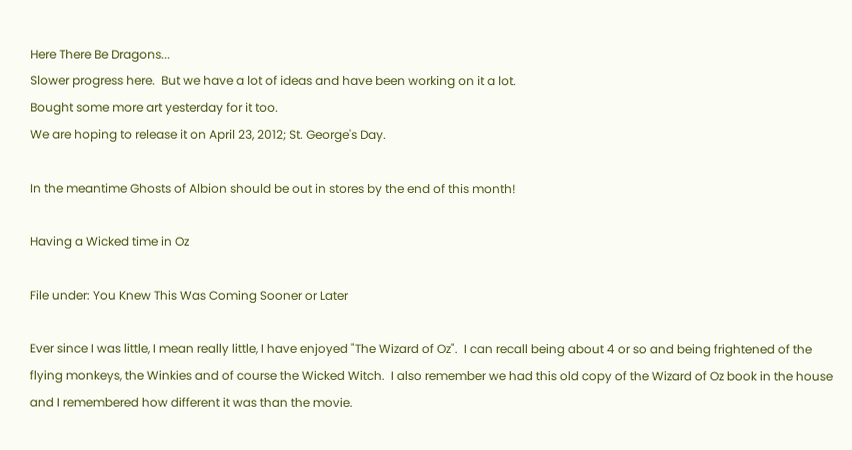Here There Be Dragons...
Slower progress here.  But we have a lot of ideas and have been working on it a lot.
Bought some more art yesterday for it too.
We are hoping to release it on April 23, 2012; St. George's Day.

In the meantime Ghosts of Albion should be out in stores by the end of this month!

Having a Wicked time in Oz

File under: You Knew This Was Coming Sooner or Later

Ever since I was little, I mean really little, I have enjoyed "The Wizard of Oz".  I can recall being about 4 or so and being frightened of the flying monkeys, the Winkies and of course the Wicked Witch.  I also remember we had this old copy of the Wizard of Oz book in the house and I remembered how different it was than the movie.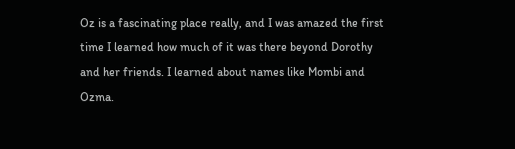Oz is a fascinating place really, and I was amazed the first time I learned how much of it was there beyond Dorothy and her friends. I learned about names like Mombi and Ozma.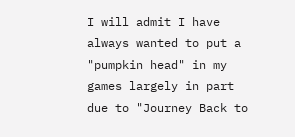I will admit I have always wanted to put a "pumpkin head" in my games largely in part due to "Journey Back to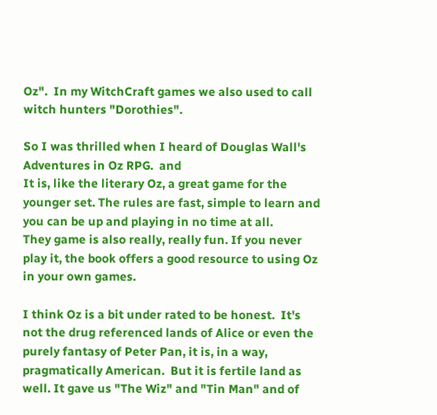Oz".  In my WitchCraft games we also used to call witch hunters "Dorothies".

So I was thrilled when I heard of Douglas Wall's Adventures in Oz RPG.  and
It is, like the literary Oz, a great game for the younger set. The rules are fast, simple to learn and you can be up and playing in no time at all.
They game is also really, really fun. If you never play it, the book offers a good resource to using Oz in your own games.

I think Oz is a bit under rated to be honest.  It's not the drug referenced lands of Alice or even the purely fantasy of Peter Pan, it is, in a way, pragmatically American.  But it is fertile land as well. It gave us "The Wiz" and "Tin Man" and of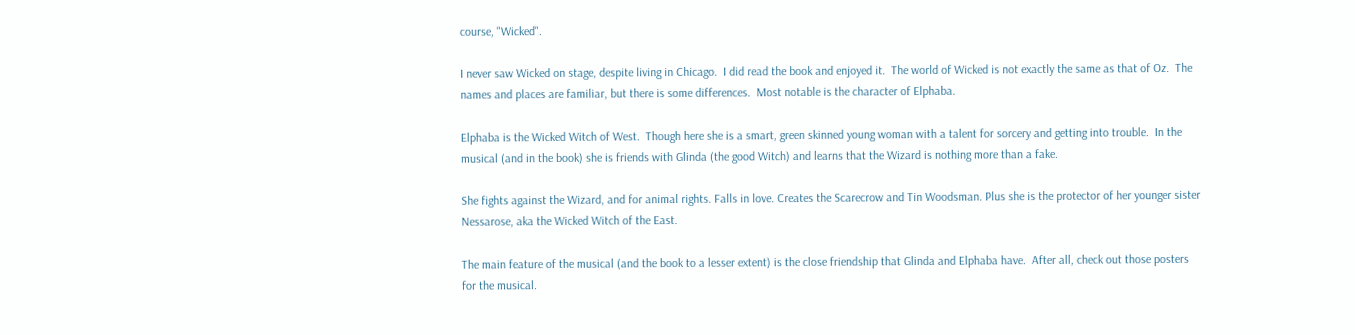course, "Wicked".

I never saw Wicked on stage, despite living in Chicago.  I did read the book and enjoyed it.  The world of Wicked is not exactly the same as that of Oz.  The names and places are familiar, but there is some differences.  Most notable is the character of Elphaba.

Elphaba is the Wicked Witch of West.  Though here she is a smart, green skinned young woman with a talent for sorcery and getting into trouble.  In the musical (and in the book) she is friends with Glinda (the good Witch) and learns that the Wizard is nothing more than a fake.

She fights against the Wizard, and for animal rights. Falls in love. Creates the Scarecrow and Tin Woodsman. Plus she is the protector of her younger sister Nessarose, aka the Wicked Witch of the East.

The main feature of the musical (and the book to a lesser extent) is the close friendship that Glinda and Elphaba have.  After all, check out those posters for the musical.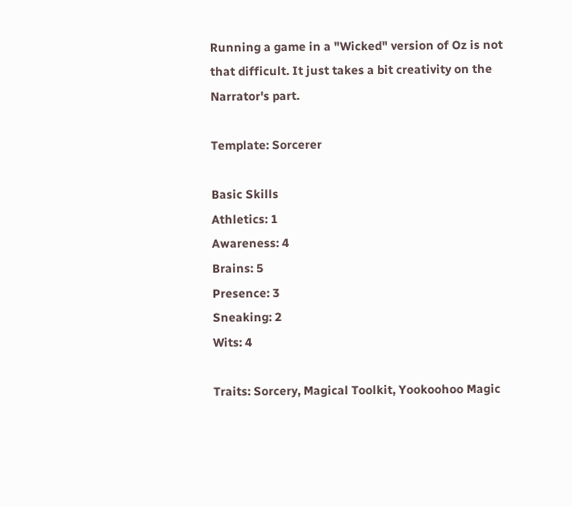Running a game in a "Wicked" version of Oz is not that difficult. It just takes a bit creativity on the Narrator's part.

Template: Sorcerer

Basic Skills
Athletics: 1
Awareness: 4
Brains: 5
Presence: 3
Sneaking: 2
Wits: 4

Traits: Sorcery, Magical Toolkit, Yookoohoo Magic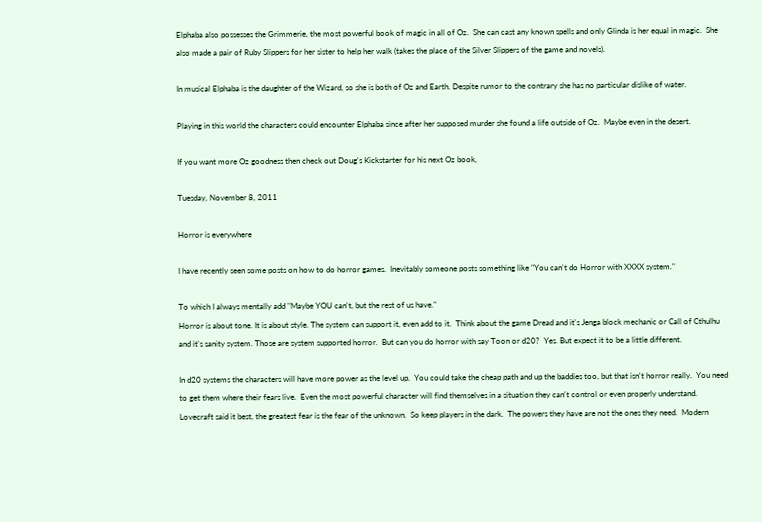Elphaba also possesses the Grimmerie, the most powerful book of magic in all of Oz.  She can cast any known spells and only Glinda is her equal in magic.  She also made a pair of Ruby Slippers for her sister to help her walk (takes the place of the Silver Slippers of the game and novels).

In musical Elphaba is the daughter of the Wizard, so she is both of Oz and Earth. Despite rumor to the contrary she has no particular dislike of water.

Playing in this world the characters could encounter Elphaba since after her supposed murder she found a life outside of Oz.  Maybe even in the desert.

If you want more Oz goodness then check out Doug's Kickstarter for his next Oz book,

Tuesday, November 8, 2011

Horror is everywhere

I have recently seen some posts on how to do horror games.  Inevitably someone posts something like "You can't do Horror with XXXX system."

To which I always mentally add "Maybe YOU can't, but the rest of us have."
Horror is about tone. It is about style. The system can support it, even add to it.  Think about the game Dread and it's Jenga block mechanic or Call of Cthulhu and it's sanity system. Those are system supported horror.  But can you do horror with say Toon or d20?  Yes. But expect it to be a little different.

In d20 systems the characters will have more power as the level up.  You could take the cheap path and up the baddies too, but that isn't horror really.  You need to get them where their fears live.  Even the most powerful character will find themselves in a situation they can't control or even properly understand.  Lovecraft said it best, the greatest fear is the fear of the unknown.  So keep players in the dark.  The powers they have are not the ones they need.  Modern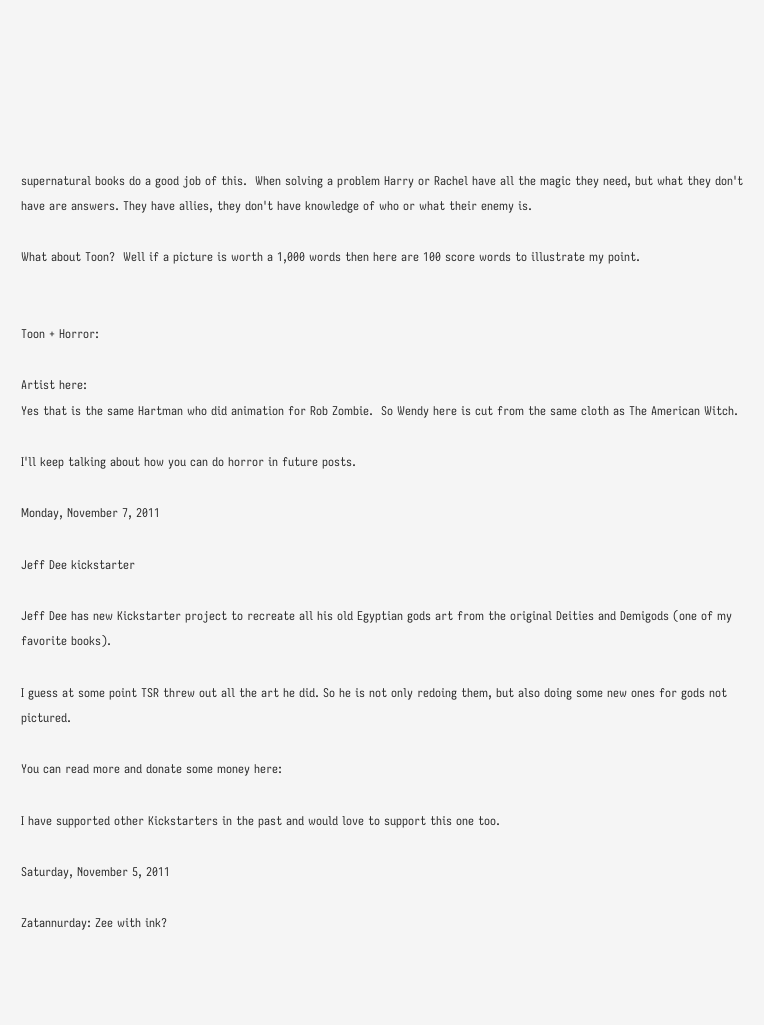supernatural books do a good job of this.  When solving a problem Harry or Rachel have all the magic they need, but what they don't have are answers. They have allies, they don't have knowledge of who or what their enemy is.

What about Toon?  Well if a picture is worth a 1,000 words then here are 100 score words to illustrate my point.


Toon + Horror:

Artist here:
Yes that is the same Hartman who did animation for Rob Zombie.  So Wendy here is cut from the same cloth as The American Witch.

I'll keep talking about how you can do horror in future posts.

Monday, November 7, 2011

Jeff Dee kickstarter

Jeff Dee has new Kickstarter project to recreate all his old Egyptian gods art from the original Deities and Demigods (one of my favorite books).

I guess at some point TSR threw out all the art he did. So he is not only redoing them, but also doing some new ones for gods not pictured.

You can read more and donate some money here:

I have supported other Kickstarters in the past and would love to support this one too.

Saturday, November 5, 2011

Zatannurday: Zee with ink?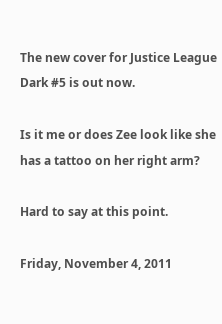The new cover for Justice League Dark #5 is out now.

Is it me or does Zee look like she has a tattoo on her right arm?

Hard to say at this point.

Friday, November 4, 2011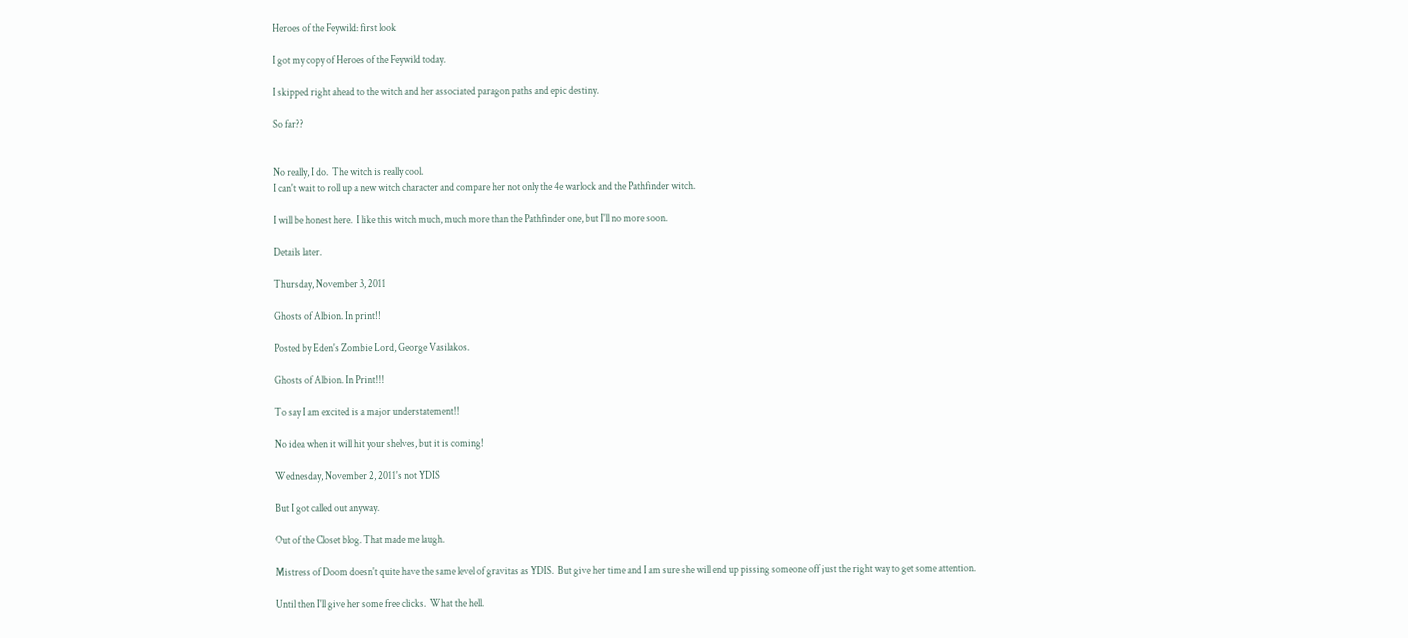Heroes of the Feywild: first look

I got my copy of Heroes of the Feywild today.

I skipped right ahead to the witch and her associated paragon paths and epic destiny.

So far??


No really, I do.  The witch is really cool.
I can't wait to roll up a new witch character and compare her not only the 4e warlock and the Pathfinder witch.

I will be honest here.  I like this witch much, much more than the Pathfinder one, but I'll no more soon.

Details later.

Thursday, November 3, 2011

Ghosts of Albion. In print!!

Posted by Eden's Zombie Lord, George Vasilakos.

Ghosts of Albion. In Print!!!

To say I am excited is a major understatement!!

No idea when it will hit your shelves, but it is coming!

Wednesday, November 2, 2011's not YDIS

But I got called out anyway.

Out of the Closet blog. That made me laugh.

Mistress of Doom doesn't quite have the same level of gravitas as YDIS.  But give her time and I am sure she will end up pissing someone off just the right way to get some attention.

Until then I'll give her some free clicks.  What the hell.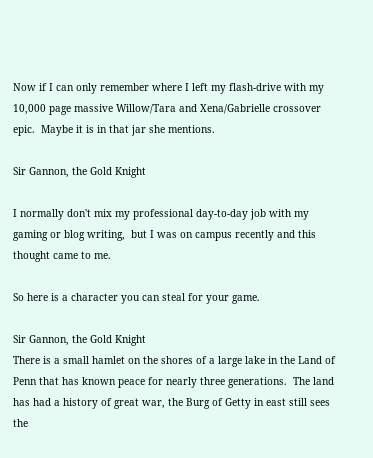Now if I can only remember where I left my flash-drive with my 10,000 page massive Willow/Tara and Xena/Gabrielle crossover epic.  Maybe it is in that jar she mentions.

Sir Gannon, the Gold Knight

I normally don't mix my professional day-to-day job with my gaming or blog writing,  but I was on campus recently and this thought came to me.

So here is a character you can steal for your game.

Sir Gannon, the Gold Knight
There is a small hamlet on the shores of a large lake in the Land of Penn that has known peace for nearly three generations.  The land has had a history of great war, the Burg of Getty in east still sees the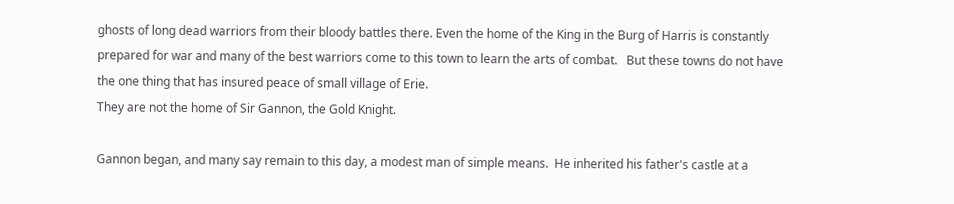ghosts of long dead warriors from their bloody battles there. Even the home of the King in the Burg of Harris is constantly prepared for war and many of the best warriors come to this town to learn the arts of combat.   But these towns do not have the one thing that has insured peace of small village of Erie.
They are not the home of Sir Gannon, the Gold Knight.

Gannon began, and many say remain to this day, a modest man of simple means.  He inherited his father's castle at a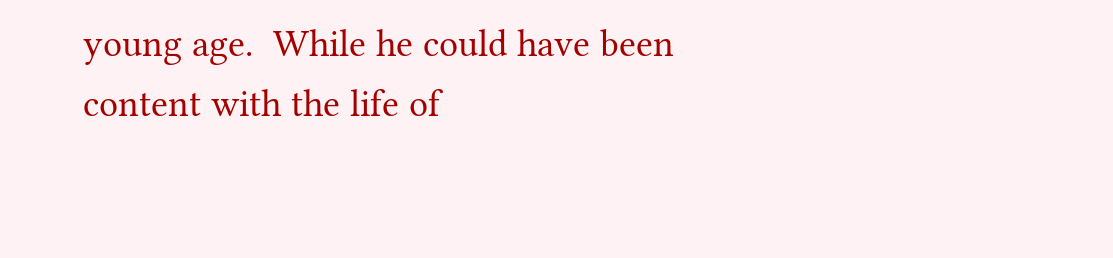young age.  While he could have been content with the life of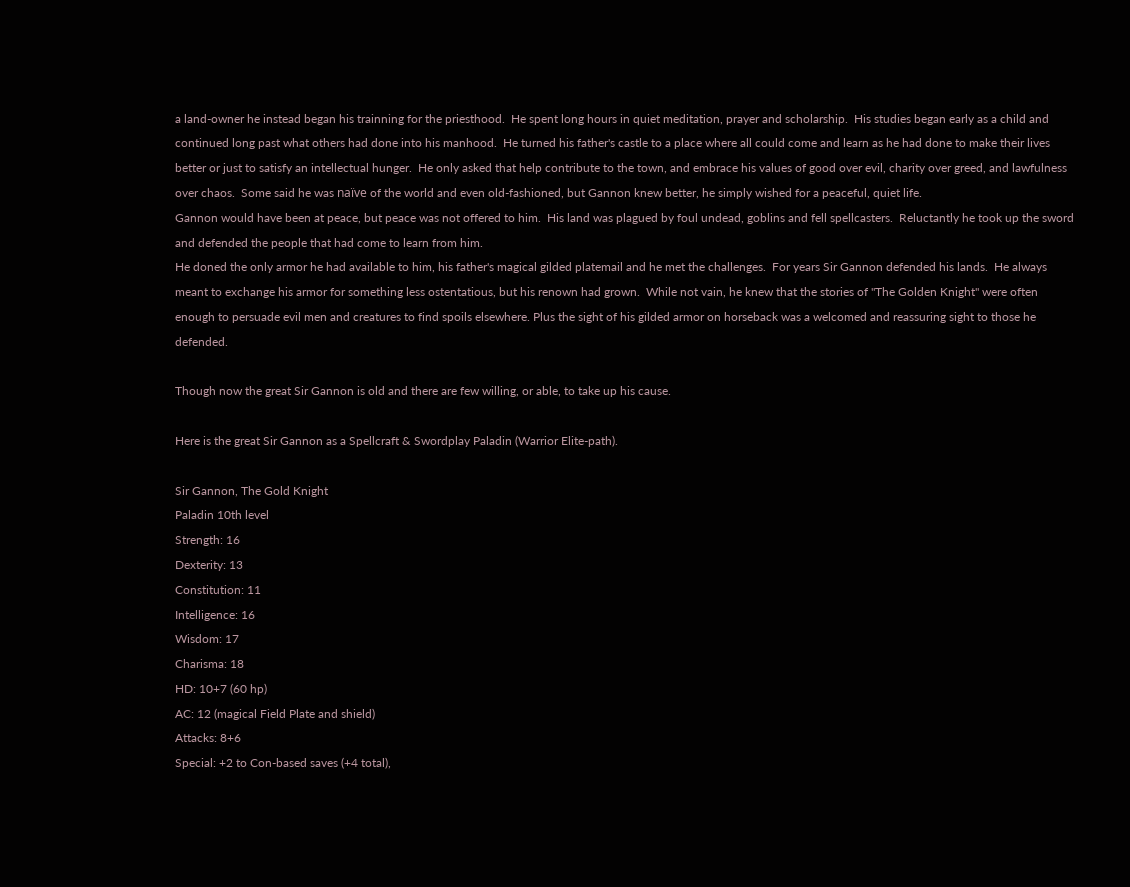a land-owner he instead began his trainning for the priesthood.  He spent long hours in quiet meditation, prayer and scholarship.  His studies began early as a child and continued long past what others had done into his manhood.  He turned his father's castle to a place where all could come and learn as he had done to make their lives better or just to satisfy an intellectual hunger.  He only asked that help contribute to the town, and embrace his values of good over evil, charity over greed, and lawfulness over chaos.  Some said he was naïve of the world and even old-fashioned, but Gannon knew better, he simply wished for a peaceful, quiet life.
Gannon would have been at peace, but peace was not offered to him.  His land was plagued by foul undead, goblins and fell spellcasters.  Reluctantly he took up the sword and defended the people that had come to learn from him.
He doned the only armor he had available to him, his father's magical gilded platemail and he met the challenges.  For years Sir Gannon defended his lands.  He always meant to exchange his armor for something less ostentatious, but his renown had grown.  While not vain, he knew that the stories of "The Golden Knight" were often enough to persuade evil men and creatures to find spoils elsewhere. Plus the sight of his gilded armor on horseback was a welcomed and reassuring sight to those he defended.

Though now the great Sir Gannon is old and there are few willing, or able, to take up his cause.

Here is the great Sir Gannon as a Spellcraft & Swordplay Paladin (Warrior Elite-path).

Sir Gannon, The Gold Knight
Paladin 10th level
Strength: 16
Dexterity: 13
Constitution: 11
Intelligence: 16
Wisdom: 17
Charisma: 18
HD: 10+7 (60 hp)
AC: 12 (magical Field Plate and shield)
Attacks: 8+6
Special: +2 to Con-based saves (+4 total),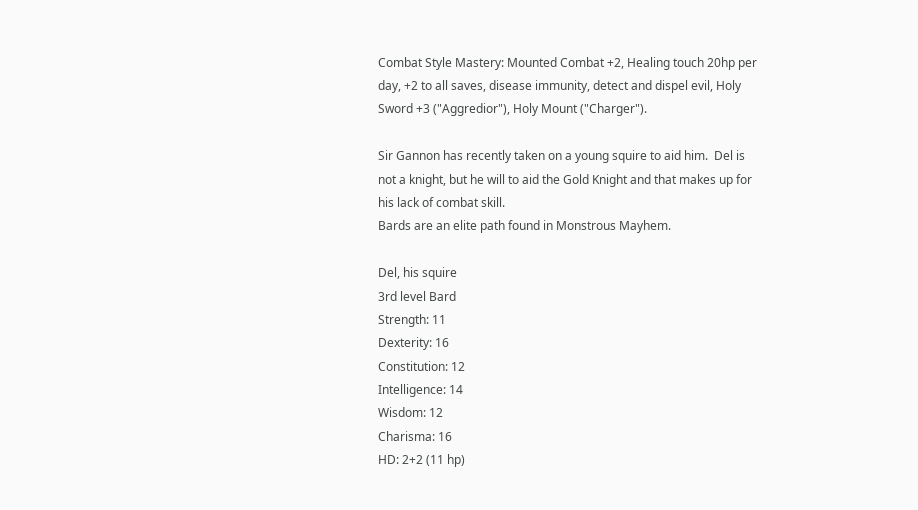Combat Style Mastery: Mounted Combat +2, Healing touch 20hp per day, +2 to all saves, disease immunity, detect and dispel evil, Holy Sword +3 ("Aggredior"), Holy Mount ("Charger").

Sir Gannon has recently taken on a young squire to aid him.  Del is not a knight, but he will to aid the Gold Knight and that makes up for his lack of combat skill.
Bards are an elite path found in Monstrous Mayhem.

Del, his squire
3rd level Bard
Strength: 11
Dexterity: 16
Constitution: 12
Intelligence: 14
Wisdom: 12
Charisma: 16
HD: 2+2 (11 hp)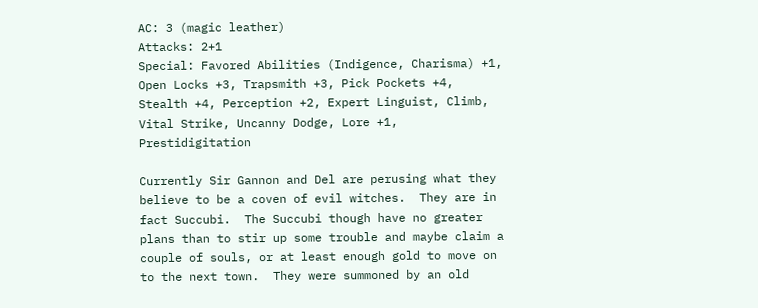AC: 3 (magic leather)
Attacks: 2+1
Special: Favored Abilities (Indigence, Charisma) +1, Open Locks +3, Trapsmith +3, Pick Pockets +4, Stealth +4, Perception +2, Expert Linguist, Climb, Vital Strike, Uncanny Dodge, Lore +1,  Prestidigitation

Currently Sir Gannon and Del are perusing what they believe to be a coven of evil witches.  They are in fact Succubi.  The Succubi though have no greater plans than to stir up some trouble and maybe claim a couple of souls, or at least enough gold to move on to the next town.  They were summoned by an old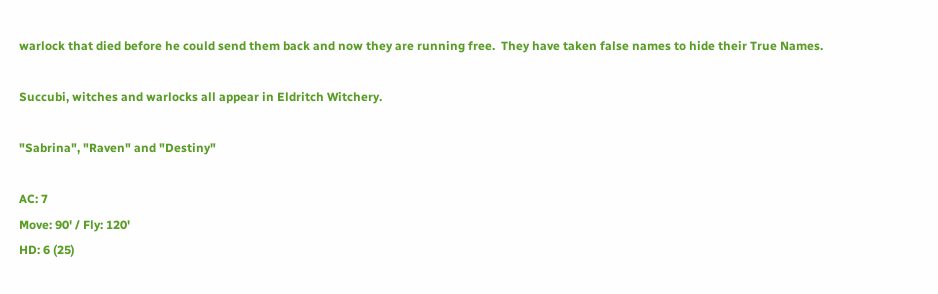warlock that died before he could send them back and now they are running free.  They have taken false names to hide their True Names.

Succubi, witches and warlocks all appear in Eldritch Witchery.

"Sabrina", "Raven" and "Destiny"

AC: 7
Move: 90' / Fly: 120'
HD: 6 (25)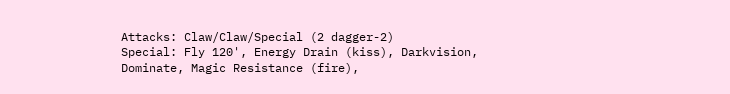Attacks: Claw/Claw/Special (2 dagger-2)
Special: Fly 120', Energy Drain (kiss), Darkvision, Dominate, Magic Resistance (fire),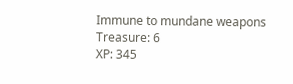Immune to mundane weapons
Treasure: 6
XP: 345